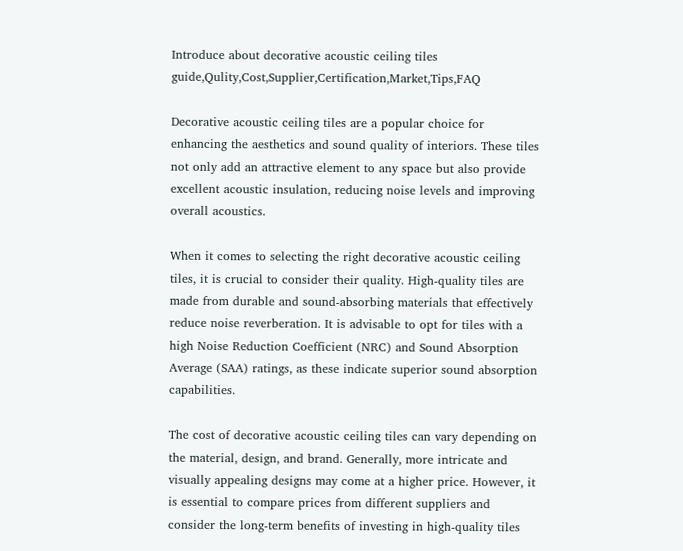Introduce about decorative acoustic ceiling tiles guide,Qulity,Cost,Supplier,Certification,Market,Tips,FAQ

Decorative acoustic ceiling tiles are a popular choice for enhancing the aesthetics and sound quality of interiors. These tiles not only add an attractive element to any space but also provide excellent acoustic insulation, reducing noise levels and improving overall acoustics.

When it comes to selecting the right decorative acoustic ceiling tiles, it is crucial to consider their quality. High-quality tiles are made from durable and sound-absorbing materials that effectively reduce noise reverberation. It is advisable to opt for tiles with a high Noise Reduction Coefficient (NRC) and Sound Absorption Average (SAA) ratings, as these indicate superior sound absorption capabilities.

The cost of decorative acoustic ceiling tiles can vary depending on the material, design, and brand. Generally, more intricate and visually appealing designs may come at a higher price. However, it is essential to compare prices from different suppliers and consider the long-term benefits of investing in high-quality tiles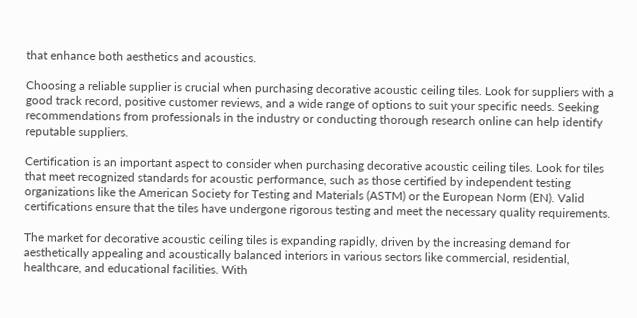that enhance both aesthetics and acoustics.

Choosing a reliable supplier is crucial when purchasing decorative acoustic ceiling tiles. Look for suppliers with a good track record, positive customer reviews, and a wide range of options to suit your specific needs. Seeking recommendations from professionals in the industry or conducting thorough research online can help identify reputable suppliers.

Certification is an important aspect to consider when purchasing decorative acoustic ceiling tiles. Look for tiles that meet recognized standards for acoustic performance, such as those certified by independent testing organizations like the American Society for Testing and Materials (ASTM) or the European Norm (EN). Valid certifications ensure that the tiles have undergone rigorous testing and meet the necessary quality requirements.

The market for decorative acoustic ceiling tiles is expanding rapidly, driven by the increasing demand for aesthetically appealing and acoustically balanced interiors in various sectors like commercial, residential, healthcare, and educational facilities. With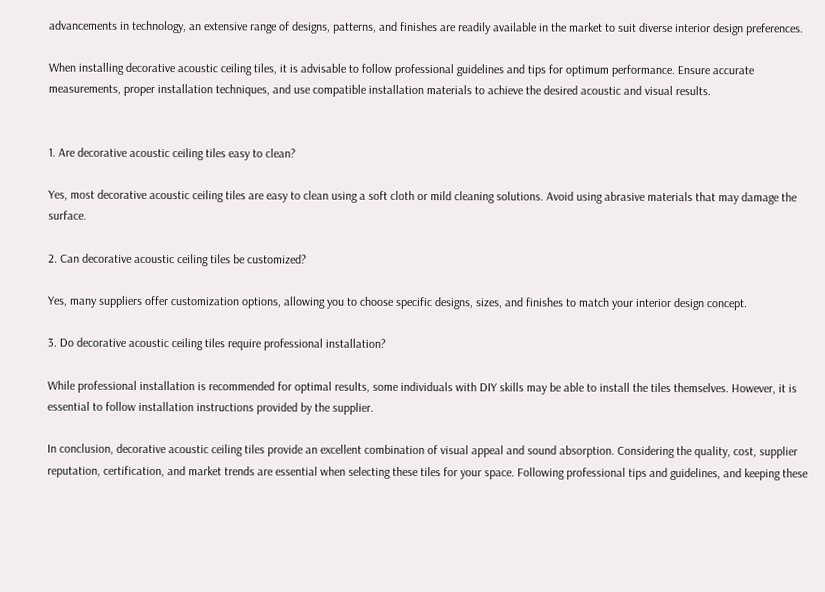advancements in technology, an extensive range of designs, patterns, and finishes are readily available in the market to suit diverse interior design preferences.

When installing decorative acoustic ceiling tiles, it is advisable to follow professional guidelines and tips for optimum performance. Ensure accurate measurements, proper installation techniques, and use compatible installation materials to achieve the desired acoustic and visual results.


1. Are decorative acoustic ceiling tiles easy to clean?

Yes, most decorative acoustic ceiling tiles are easy to clean using a soft cloth or mild cleaning solutions. Avoid using abrasive materials that may damage the surface.

2. Can decorative acoustic ceiling tiles be customized?

Yes, many suppliers offer customization options, allowing you to choose specific designs, sizes, and finishes to match your interior design concept.

3. Do decorative acoustic ceiling tiles require professional installation?

While professional installation is recommended for optimal results, some individuals with DIY skills may be able to install the tiles themselves. However, it is essential to follow installation instructions provided by the supplier.

In conclusion, decorative acoustic ceiling tiles provide an excellent combination of visual appeal and sound absorption. Considering the quality, cost, supplier reputation, certification, and market trends are essential when selecting these tiles for your space. Following professional tips and guidelines, and keeping these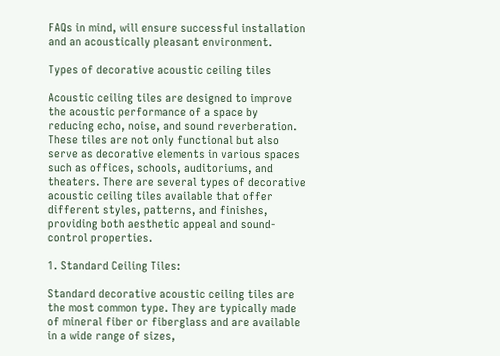FAQs in mind, will ensure successful installation and an acoustically pleasant environment.

Types of decorative acoustic ceiling tiles

Acoustic ceiling tiles are designed to improve the acoustic performance of a space by reducing echo, noise, and sound reverberation. These tiles are not only functional but also serve as decorative elements in various spaces such as offices, schools, auditoriums, and theaters. There are several types of decorative acoustic ceiling tiles available that offer different styles, patterns, and finishes, providing both aesthetic appeal and sound-control properties.

1. Standard Ceiling Tiles:

Standard decorative acoustic ceiling tiles are the most common type. They are typically made of mineral fiber or fiberglass and are available in a wide range of sizes,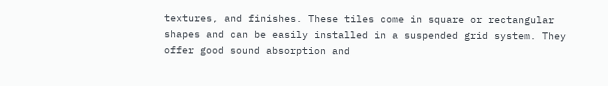textures, and finishes. These tiles come in square or rectangular shapes and can be easily installed in a suspended grid system. They offer good sound absorption and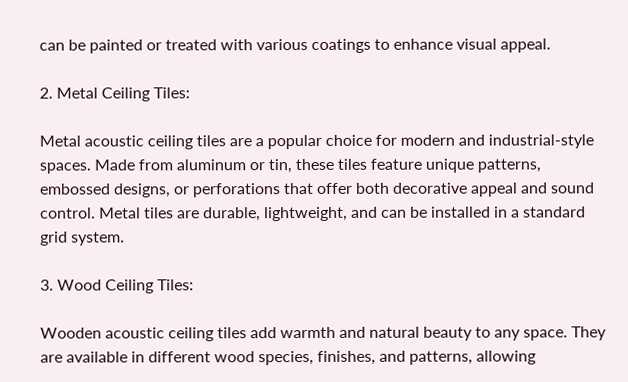can be painted or treated with various coatings to enhance visual appeal.

2. Metal Ceiling Tiles:

Metal acoustic ceiling tiles are a popular choice for modern and industrial-style spaces. Made from aluminum or tin, these tiles feature unique patterns, embossed designs, or perforations that offer both decorative appeal and sound control. Metal tiles are durable, lightweight, and can be installed in a standard grid system.

3. Wood Ceiling Tiles:

Wooden acoustic ceiling tiles add warmth and natural beauty to any space. They are available in different wood species, finishes, and patterns, allowing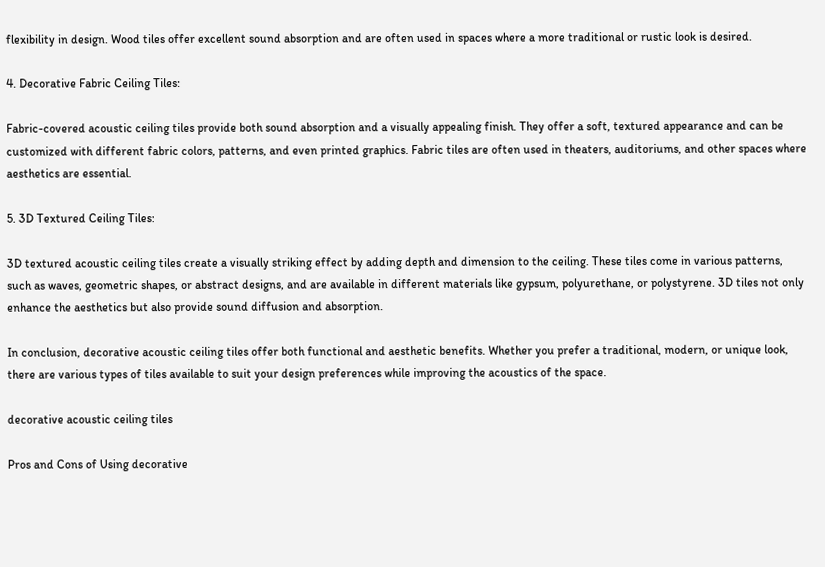flexibility in design. Wood tiles offer excellent sound absorption and are often used in spaces where a more traditional or rustic look is desired.

4. Decorative Fabric Ceiling Tiles:

Fabric-covered acoustic ceiling tiles provide both sound absorption and a visually appealing finish. They offer a soft, textured appearance and can be customized with different fabric colors, patterns, and even printed graphics. Fabric tiles are often used in theaters, auditoriums, and other spaces where aesthetics are essential.

5. 3D Textured Ceiling Tiles:

3D textured acoustic ceiling tiles create a visually striking effect by adding depth and dimension to the ceiling. These tiles come in various patterns, such as waves, geometric shapes, or abstract designs, and are available in different materials like gypsum, polyurethane, or polystyrene. 3D tiles not only enhance the aesthetics but also provide sound diffusion and absorption.

In conclusion, decorative acoustic ceiling tiles offer both functional and aesthetic benefits. Whether you prefer a traditional, modern, or unique look, there are various types of tiles available to suit your design preferences while improving the acoustics of the space.

decorative acoustic ceiling tiles

Pros and Cons of Using decorative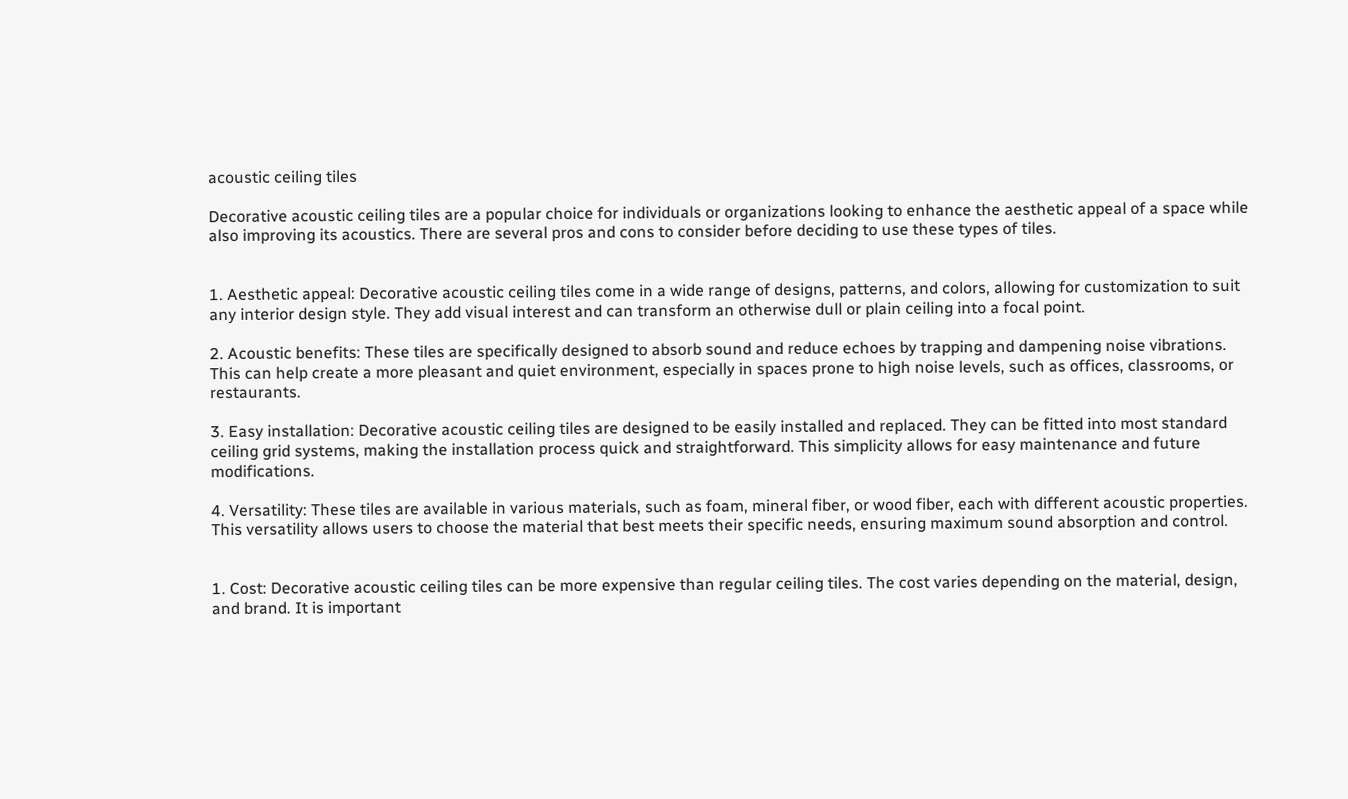acoustic ceiling tiles

Decorative acoustic ceiling tiles are a popular choice for individuals or organizations looking to enhance the aesthetic appeal of a space while also improving its acoustics. There are several pros and cons to consider before deciding to use these types of tiles.


1. Aesthetic appeal: Decorative acoustic ceiling tiles come in a wide range of designs, patterns, and colors, allowing for customization to suit any interior design style. They add visual interest and can transform an otherwise dull or plain ceiling into a focal point.

2. Acoustic benefits: These tiles are specifically designed to absorb sound and reduce echoes by trapping and dampening noise vibrations. This can help create a more pleasant and quiet environment, especially in spaces prone to high noise levels, such as offices, classrooms, or restaurants.

3. Easy installation: Decorative acoustic ceiling tiles are designed to be easily installed and replaced. They can be fitted into most standard ceiling grid systems, making the installation process quick and straightforward. This simplicity allows for easy maintenance and future modifications.

4. Versatility: These tiles are available in various materials, such as foam, mineral fiber, or wood fiber, each with different acoustic properties. This versatility allows users to choose the material that best meets their specific needs, ensuring maximum sound absorption and control.


1. Cost: Decorative acoustic ceiling tiles can be more expensive than regular ceiling tiles. The cost varies depending on the material, design, and brand. It is important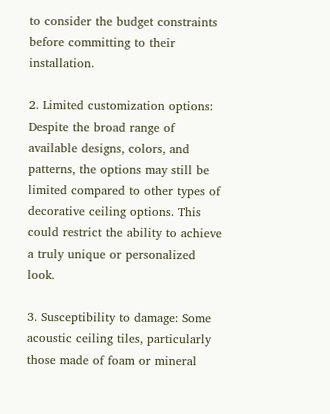to consider the budget constraints before committing to their installation.

2. Limited customization options: Despite the broad range of available designs, colors, and patterns, the options may still be limited compared to other types of decorative ceiling options. This could restrict the ability to achieve a truly unique or personalized look.

3. Susceptibility to damage: Some acoustic ceiling tiles, particularly those made of foam or mineral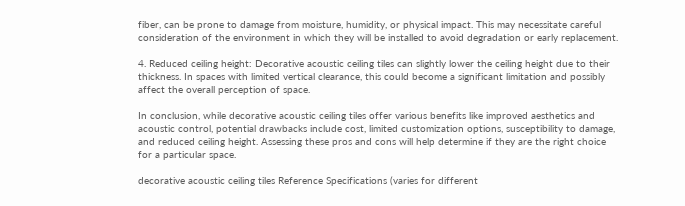fiber, can be prone to damage from moisture, humidity, or physical impact. This may necessitate careful consideration of the environment in which they will be installed to avoid degradation or early replacement.

4. Reduced ceiling height: Decorative acoustic ceiling tiles can slightly lower the ceiling height due to their thickness. In spaces with limited vertical clearance, this could become a significant limitation and possibly affect the overall perception of space.

In conclusion, while decorative acoustic ceiling tiles offer various benefits like improved aesthetics and acoustic control, potential drawbacks include cost, limited customization options, susceptibility to damage, and reduced ceiling height. Assessing these pros and cons will help determine if they are the right choice for a particular space.

decorative acoustic ceiling tiles Reference Specifications (varies for different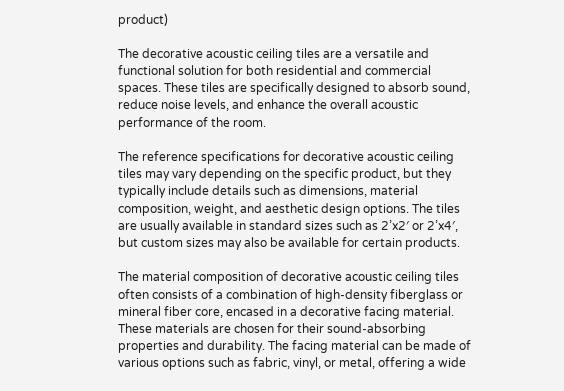product)

The decorative acoustic ceiling tiles are a versatile and functional solution for both residential and commercial spaces. These tiles are specifically designed to absorb sound, reduce noise levels, and enhance the overall acoustic performance of the room.

The reference specifications for decorative acoustic ceiling tiles may vary depending on the specific product, but they typically include details such as dimensions, material composition, weight, and aesthetic design options. The tiles are usually available in standard sizes such as 2’x2′ or 2’x4′, but custom sizes may also be available for certain products.

The material composition of decorative acoustic ceiling tiles often consists of a combination of high-density fiberglass or mineral fiber core, encased in a decorative facing material. These materials are chosen for their sound-absorbing properties and durability. The facing material can be made of various options such as fabric, vinyl, or metal, offering a wide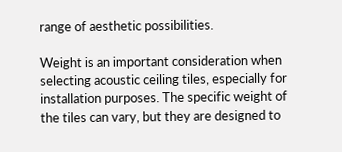range of aesthetic possibilities.

Weight is an important consideration when selecting acoustic ceiling tiles, especially for installation purposes. The specific weight of the tiles can vary, but they are designed to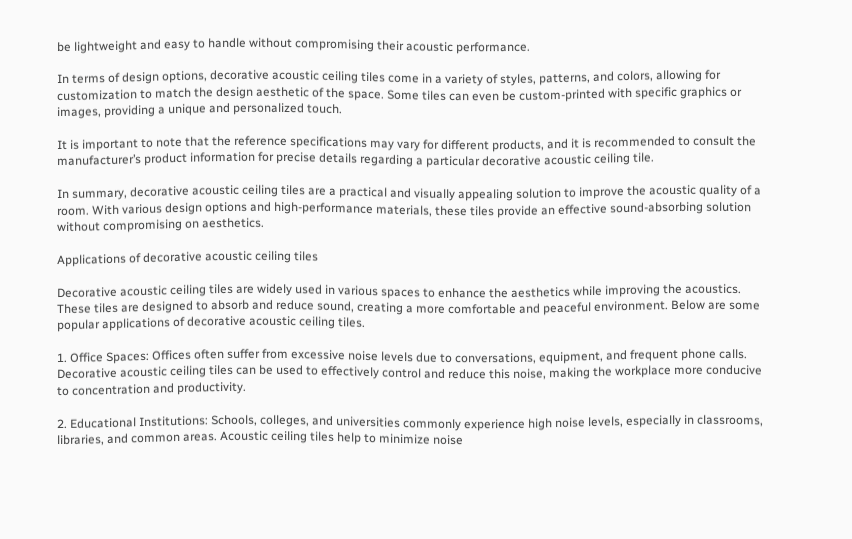be lightweight and easy to handle without compromising their acoustic performance.

In terms of design options, decorative acoustic ceiling tiles come in a variety of styles, patterns, and colors, allowing for customization to match the design aesthetic of the space. Some tiles can even be custom-printed with specific graphics or images, providing a unique and personalized touch.

It is important to note that the reference specifications may vary for different products, and it is recommended to consult the manufacturer’s product information for precise details regarding a particular decorative acoustic ceiling tile.

In summary, decorative acoustic ceiling tiles are a practical and visually appealing solution to improve the acoustic quality of a room. With various design options and high-performance materials, these tiles provide an effective sound-absorbing solution without compromising on aesthetics.

Applications of decorative acoustic ceiling tiles

Decorative acoustic ceiling tiles are widely used in various spaces to enhance the aesthetics while improving the acoustics. These tiles are designed to absorb and reduce sound, creating a more comfortable and peaceful environment. Below are some popular applications of decorative acoustic ceiling tiles.

1. Office Spaces: Offices often suffer from excessive noise levels due to conversations, equipment, and frequent phone calls. Decorative acoustic ceiling tiles can be used to effectively control and reduce this noise, making the workplace more conducive to concentration and productivity.

2. Educational Institutions: Schools, colleges, and universities commonly experience high noise levels, especially in classrooms, libraries, and common areas. Acoustic ceiling tiles help to minimize noise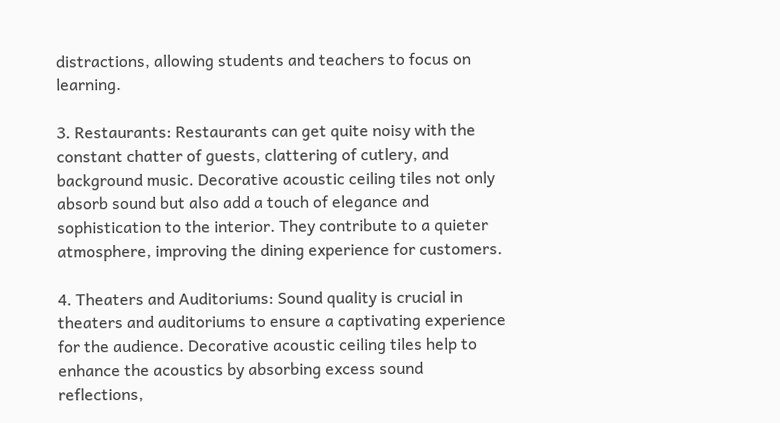distractions, allowing students and teachers to focus on learning.

3. Restaurants: Restaurants can get quite noisy with the constant chatter of guests, clattering of cutlery, and background music. Decorative acoustic ceiling tiles not only absorb sound but also add a touch of elegance and sophistication to the interior. They contribute to a quieter atmosphere, improving the dining experience for customers.

4. Theaters and Auditoriums: Sound quality is crucial in theaters and auditoriums to ensure a captivating experience for the audience. Decorative acoustic ceiling tiles help to enhance the acoustics by absorbing excess sound reflections,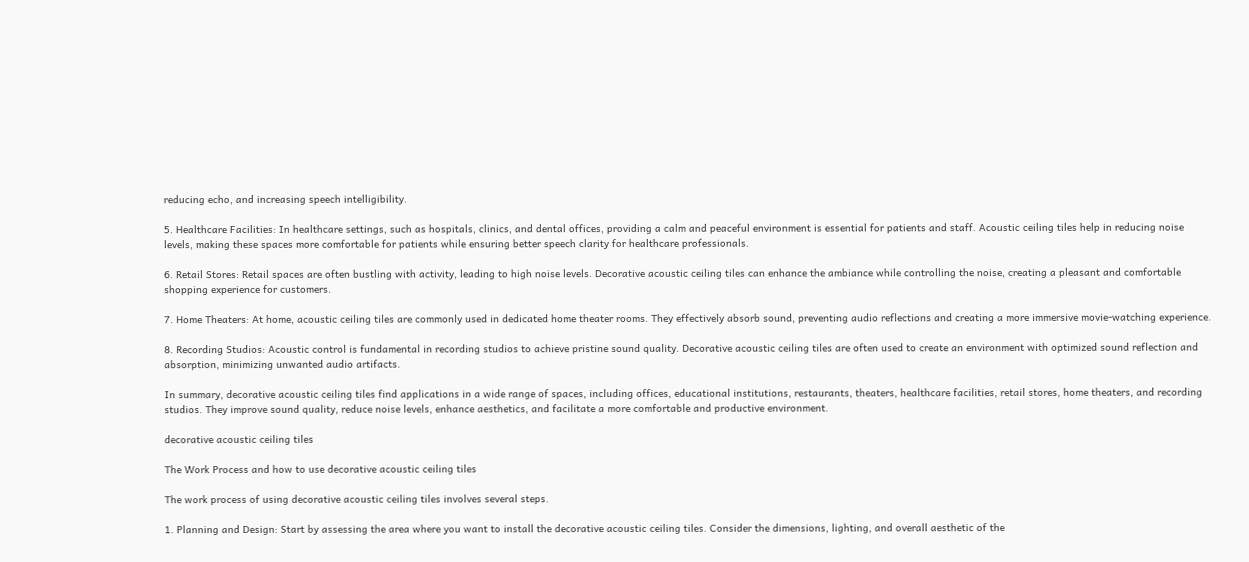reducing echo, and increasing speech intelligibility.

5. Healthcare Facilities: In healthcare settings, such as hospitals, clinics, and dental offices, providing a calm and peaceful environment is essential for patients and staff. Acoustic ceiling tiles help in reducing noise levels, making these spaces more comfortable for patients while ensuring better speech clarity for healthcare professionals.

6. Retail Stores: Retail spaces are often bustling with activity, leading to high noise levels. Decorative acoustic ceiling tiles can enhance the ambiance while controlling the noise, creating a pleasant and comfortable shopping experience for customers.

7. Home Theaters: At home, acoustic ceiling tiles are commonly used in dedicated home theater rooms. They effectively absorb sound, preventing audio reflections and creating a more immersive movie-watching experience.

8. Recording Studios: Acoustic control is fundamental in recording studios to achieve pristine sound quality. Decorative acoustic ceiling tiles are often used to create an environment with optimized sound reflection and absorption, minimizing unwanted audio artifacts.

In summary, decorative acoustic ceiling tiles find applications in a wide range of spaces, including offices, educational institutions, restaurants, theaters, healthcare facilities, retail stores, home theaters, and recording studios. They improve sound quality, reduce noise levels, enhance aesthetics, and facilitate a more comfortable and productive environment.

decorative acoustic ceiling tiles

The Work Process and how to use decorative acoustic ceiling tiles

The work process of using decorative acoustic ceiling tiles involves several steps.

1. Planning and Design: Start by assessing the area where you want to install the decorative acoustic ceiling tiles. Consider the dimensions, lighting, and overall aesthetic of the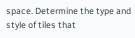space. Determine the type and style of tiles that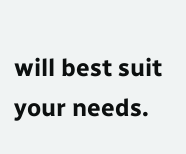will best suit your needs.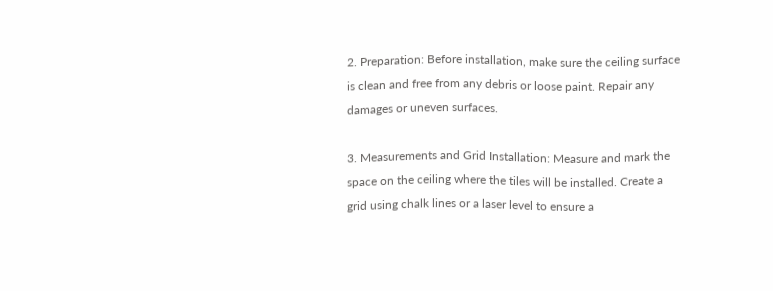2. Preparation: Before installation, make sure the ceiling surface is clean and free from any debris or loose paint. Repair any damages or uneven surfaces.

3. Measurements and Grid Installation: Measure and mark the space on the ceiling where the tiles will be installed. Create a grid using chalk lines or a laser level to ensure a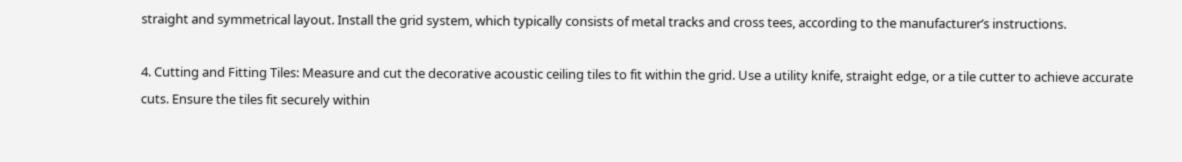straight and symmetrical layout. Install the grid system, which typically consists of metal tracks and cross tees, according to the manufacturer’s instructions.

4. Cutting and Fitting Tiles: Measure and cut the decorative acoustic ceiling tiles to fit within the grid. Use a utility knife, straight edge, or a tile cutter to achieve accurate cuts. Ensure the tiles fit securely within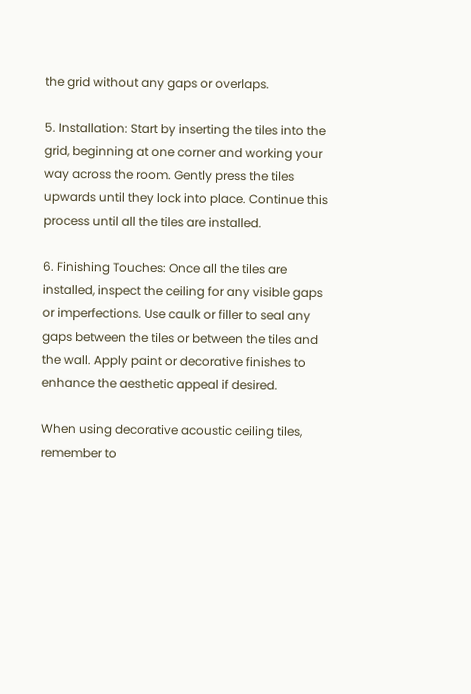the grid without any gaps or overlaps.

5. Installation: Start by inserting the tiles into the grid, beginning at one corner and working your way across the room. Gently press the tiles upwards until they lock into place. Continue this process until all the tiles are installed.

6. Finishing Touches: Once all the tiles are installed, inspect the ceiling for any visible gaps or imperfections. Use caulk or filler to seal any gaps between the tiles or between the tiles and the wall. Apply paint or decorative finishes to enhance the aesthetic appeal if desired.

When using decorative acoustic ceiling tiles, remember to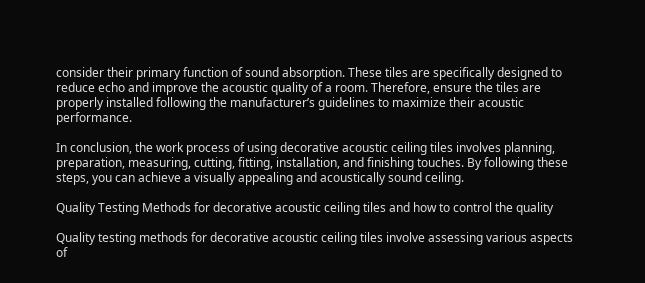consider their primary function of sound absorption. These tiles are specifically designed to reduce echo and improve the acoustic quality of a room. Therefore, ensure the tiles are properly installed following the manufacturer’s guidelines to maximize their acoustic performance.

In conclusion, the work process of using decorative acoustic ceiling tiles involves planning, preparation, measuring, cutting, fitting, installation, and finishing touches. By following these steps, you can achieve a visually appealing and acoustically sound ceiling.

Quality Testing Methods for decorative acoustic ceiling tiles and how to control the quality

Quality testing methods for decorative acoustic ceiling tiles involve assessing various aspects of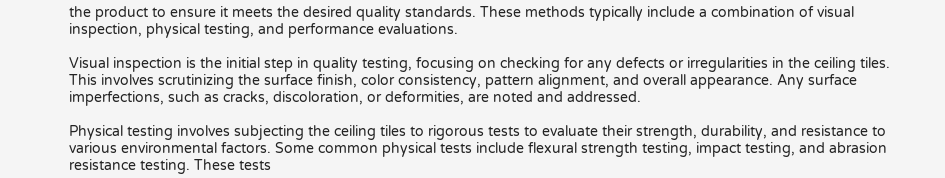the product to ensure it meets the desired quality standards. These methods typically include a combination of visual inspection, physical testing, and performance evaluations.

Visual inspection is the initial step in quality testing, focusing on checking for any defects or irregularities in the ceiling tiles. This involves scrutinizing the surface finish, color consistency, pattern alignment, and overall appearance. Any surface imperfections, such as cracks, discoloration, or deformities, are noted and addressed.

Physical testing involves subjecting the ceiling tiles to rigorous tests to evaluate their strength, durability, and resistance to various environmental factors. Some common physical tests include flexural strength testing, impact testing, and abrasion resistance testing. These tests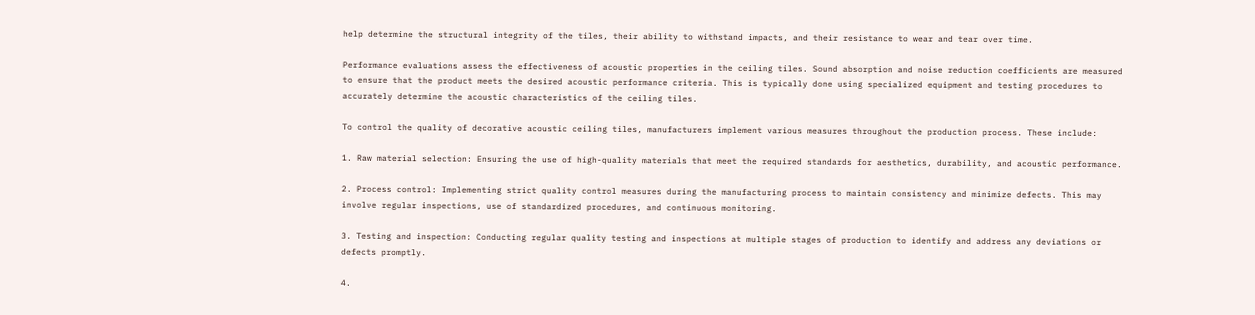help determine the structural integrity of the tiles, their ability to withstand impacts, and their resistance to wear and tear over time.

Performance evaluations assess the effectiveness of acoustic properties in the ceiling tiles. Sound absorption and noise reduction coefficients are measured to ensure that the product meets the desired acoustic performance criteria. This is typically done using specialized equipment and testing procedures to accurately determine the acoustic characteristics of the ceiling tiles.

To control the quality of decorative acoustic ceiling tiles, manufacturers implement various measures throughout the production process. These include:

1. Raw material selection: Ensuring the use of high-quality materials that meet the required standards for aesthetics, durability, and acoustic performance.

2. Process control: Implementing strict quality control measures during the manufacturing process to maintain consistency and minimize defects. This may involve regular inspections, use of standardized procedures, and continuous monitoring.

3. Testing and inspection: Conducting regular quality testing and inspections at multiple stages of production to identify and address any deviations or defects promptly.

4.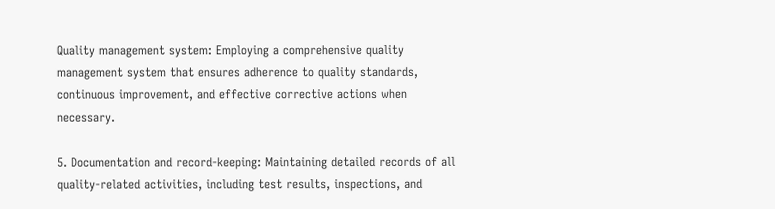Quality management system: Employing a comprehensive quality management system that ensures adherence to quality standards, continuous improvement, and effective corrective actions when necessary.

5. Documentation and record-keeping: Maintaining detailed records of all quality-related activities, including test results, inspections, and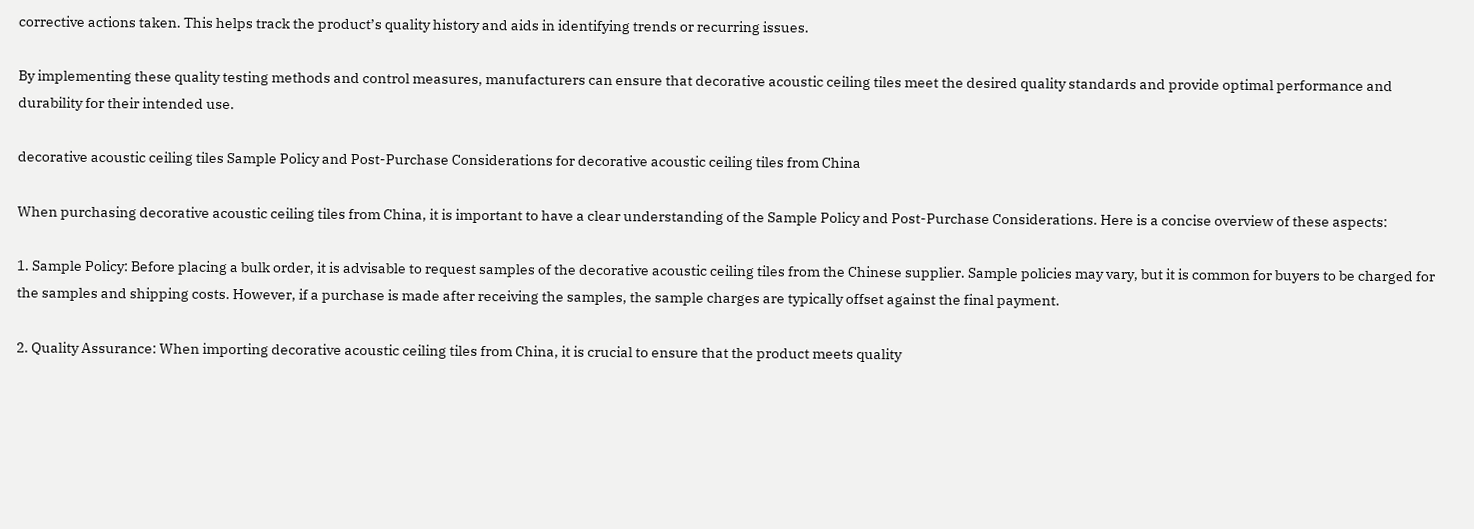corrective actions taken. This helps track the product’s quality history and aids in identifying trends or recurring issues.

By implementing these quality testing methods and control measures, manufacturers can ensure that decorative acoustic ceiling tiles meet the desired quality standards and provide optimal performance and durability for their intended use.

decorative acoustic ceiling tiles Sample Policy and Post-Purchase Considerations for decorative acoustic ceiling tiles from China

When purchasing decorative acoustic ceiling tiles from China, it is important to have a clear understanding of the Sample Policy and Post-Purchase Considerations. Here is a concise overview of these aspects:

1. Sample Policy: Before placing a bulk order, it is advisable to request samples of the decorative acoustic ceiling tiles from the Chinese supplier. Sample policies may vary, but it is common for buyers to be charged for the samples and shipping costs. However, if a purchase is made after receiving the samples, the sample charges are typically offset against the final payment.

2. Quality Assurance: When importing decorative acoustic ceiling tiles from China, it is crucial to ensure that the product meets quality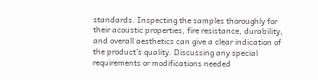standards. Inspecting the samples thoroughly for their acoustic properties, fire resistance, durability, and overall aesthetics can give a clear indication of the product’s quality. Discussing any special requirements or modifications needed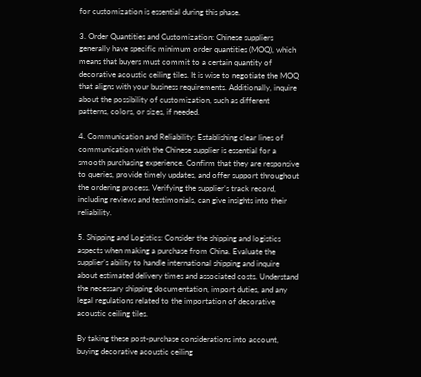for customization is essential during this phase.

3. Order Quantities and Customization: Chinese suppliers generally have specific minimum order quantities (MOQ), which means that buyers must commit to a certain quantity of decorative acoustic ceiling tiles. It is wise to negotiate the MOQ that aligns with your business requirements. Additionally, inquire about the possibility of customization, such as different patterns, colors, or sizes, if needed.

4. Communication and Reliability: Establishing clear lines of communication with the Chinese supplier is essential for a smooth purchasing experience. Confirm that they are responsive to queries, provide timely updates, and offer support throughout the ordering process. Verifying the supplier’s track record, including reviews and testimonials, can give insights into their reliability.

5. Shipping and Logistics: Consider the shipping and logistics aspects when making a purchase from China. Evaluate the supplier’s ability to handle international shipping and inquire about estimated delivery times and associated costs. Understand the necessary shipping documentation, import duties, and any legal regulations related to the importation of decorative acoustic ceiling tiles.

By taking these post-purchase considerations into account, buying decorative acoustic ceiling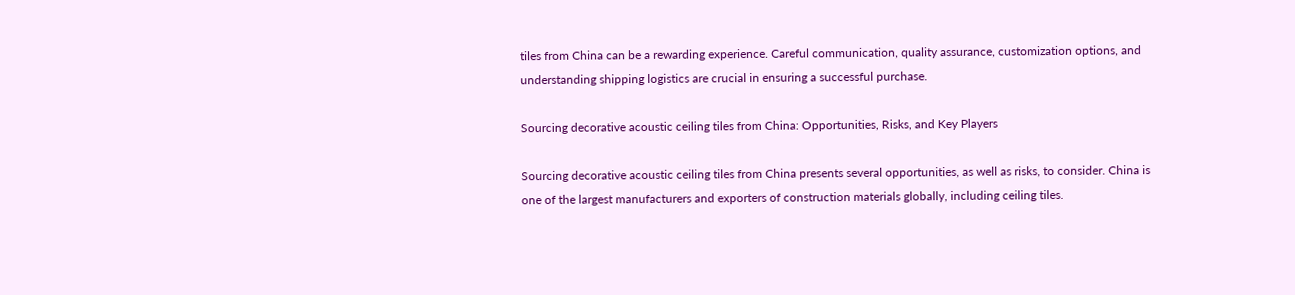tiles from China can be a rewarding experience. Careful communication, quality assurance, customization options, and understanding shipping logistics are crucial in ensuring a successful purchase.

Sourcing decorative acoustic ceiling tiles from China: Opportunities, Risks, and Key Players

Sourcing decorative acoustic ceiling tiles from China presents several opportunities, as well as risks, to consider. China is one of the largest manufacturers and exporters of construction materials globally, including ceiling tiles.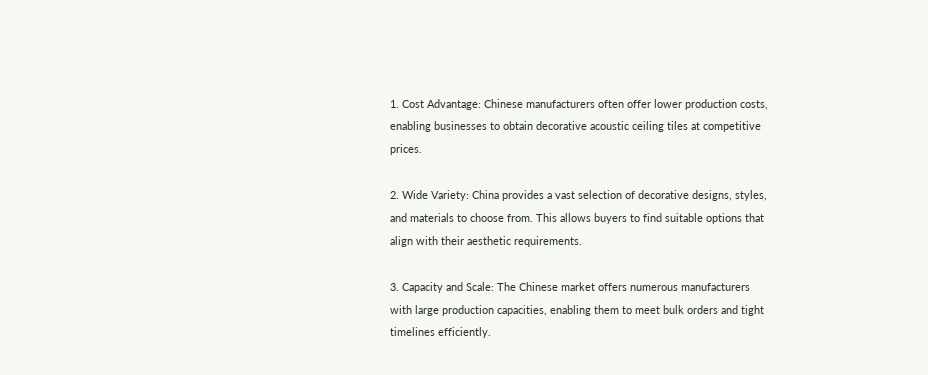1. Cost Advantage: Chinese manufacturers often offer lower production costs, enabling businesses to obtain decorative acoustic ceiling tiles at competitive prices.

2. Wide Variety: China provides a vast selection of decorative designs, styles, and materials to choose from. This allows buyers to find suitable options that align with their aesthetic requirements.

3. Capacity and Scale: The Chinese market offers numerous manufacturers with large production capacities, enabling them to meet bulk orders and tight timelines efficiently.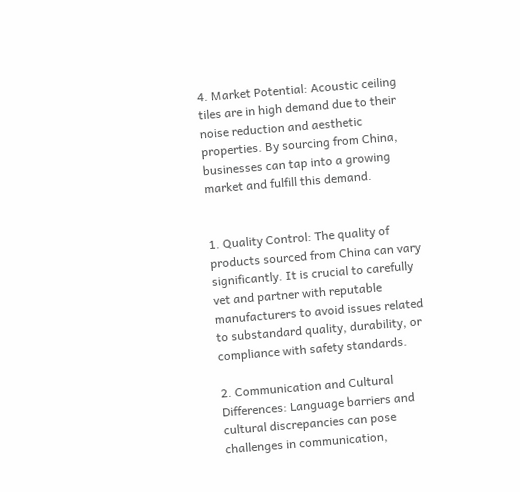4. Market Potential: Acoustic ceiling tiles are in high demand due to their noise reduction and aesthetic properties. By sourcing from China, businesses can tap into a growing market and fulfill this demand.


1. Quality Control: The quality of products sourced from China can vary significantly. It is crucial to carefully vet and partner with reputable manufacturers to avoid issues related to substandard quality, durability, or compliance with safety standards.

2. Communication and Cultural Differences: Language barriers and cultural discrepancies can pose challenges in communication,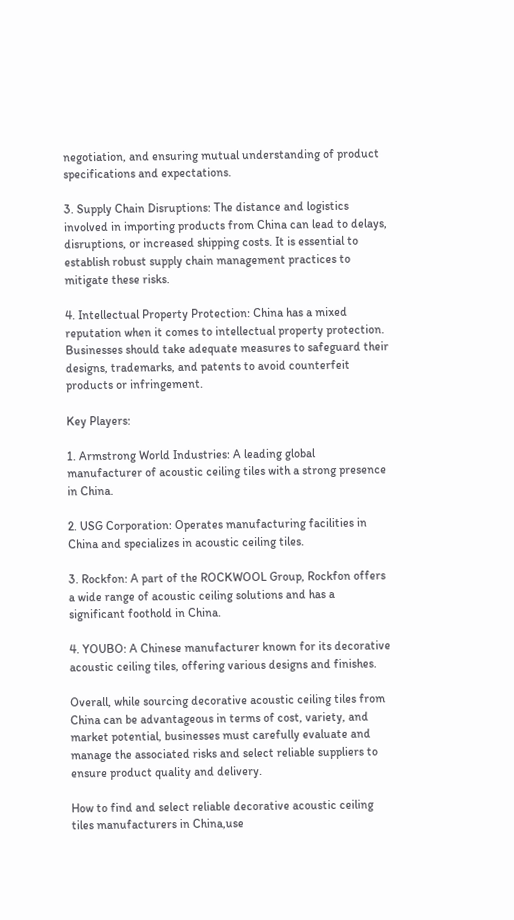negotiation, and ensuring mutual understanding of product specifications and expectations.

3. Supply Chain Disruptions: The distance and logistics involved in importing products from China can lead to delays, disruptions, or increased shipping costs. It is essential to establish robust supply chain management practices to mitigate these risks.

4. Intellectual Property Protection: China has a mixed reputation when it comes to intellectual property protection. Businesses should take adequate measures to safeguard their designs, trademarks, and patents to avoid counterfeit products or infringement.

Key Players:

1. Armstrong World Industries: A leading global manufacturer of acoustic ceiling tiles with a strong presence in China.

2. USG Corporation: Operates manufacturing facilities in China and specializes in acoustic ceiling tiles.

3. Rockfon: A part of the ROCKWOOL Group, Rockfon offers a wide range of acoustic ceiling solutions and has a significant foothold in China.

4. YOUBO: A Chinese manufacturer known for its decorative acoustic ceiling tiles, offering various designs and finishes.

Overall, while sourcing decorative acoustic ceiling tiles from China can be advantageous in terms of cost, variety, and market potential, businesses must carefully evaluate and manage the associated risks and select reliable suppliers to ensure product quality and delivery.

How to find and select reliable decorative acoustic ceiling tiles manufacturers in China,use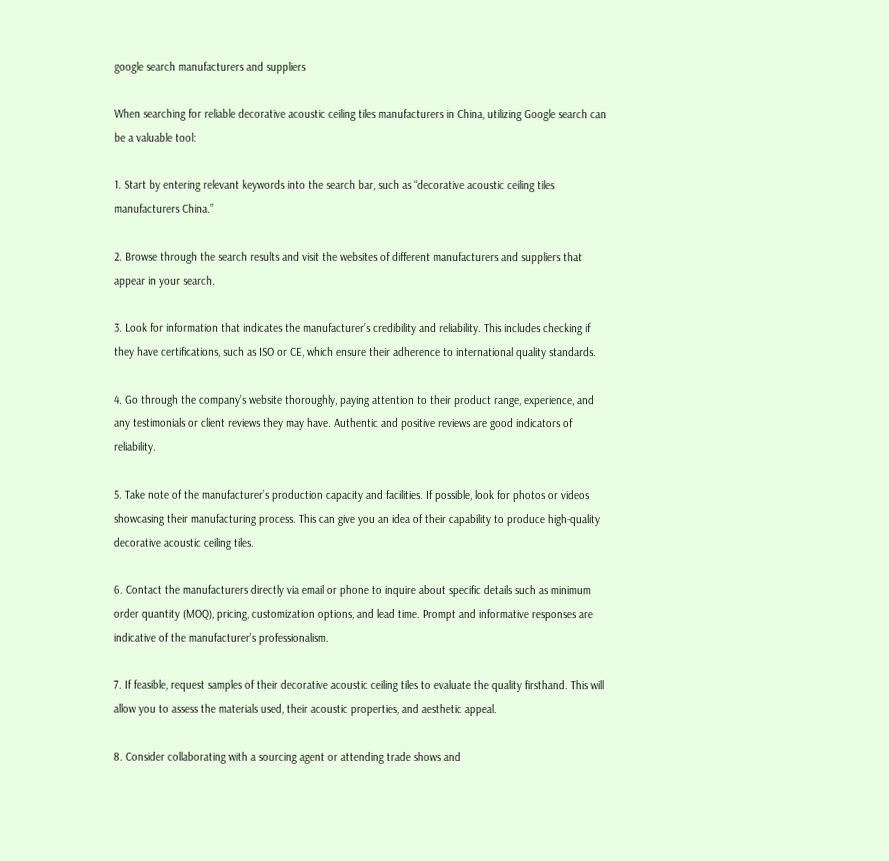google search manufacturers and suppliers

When searching for reliable decorative acoustic ceiling tiles manufacturers in China, utilizing Google search can be a valuable tool:

1. Start by entering relevant keywords into the search bar, such as “decorative acoustic ceiling tiles manufacturers China.”

2. Browse through the search results and visit the websites of different manufacturers and suppliers that appear in your search.

3. Look for information that indicates the manufacturer’s credibility and reliability. This includes checking if they have certifications, such as ISO or CE, which ensure their adherence to international quality standards.

4. Go through the company’s website thoroughly, paying attention to their product range, experience, and any testimonials or client reviews they may have. Authentic and positive reviews are good indicators of reliability.

5. Take note of the manufacturer’s production capacity and facilities. If possible, look for photos or videos showcasing their manufacturing process. This can give you an idea of their capability to produce high-quality decorative acoustic ceiling tiles.

6. Contact the manufacturers directly via email or phone to inquire about specific details such as minimum order quantity (MOQ), pricing, customization options, and lead time. Prompt and informative responses are indicative of the manufacturer’s professionalism.

7. If feasible, request samples of their decorative acoustic ceiling tiles to evaluate the quality firsthand. This will allow you to assess the materials used, their acoustic properties, and aesthetic appeal.

8. Consider collaborating with a sourcing agent or attending trade shows and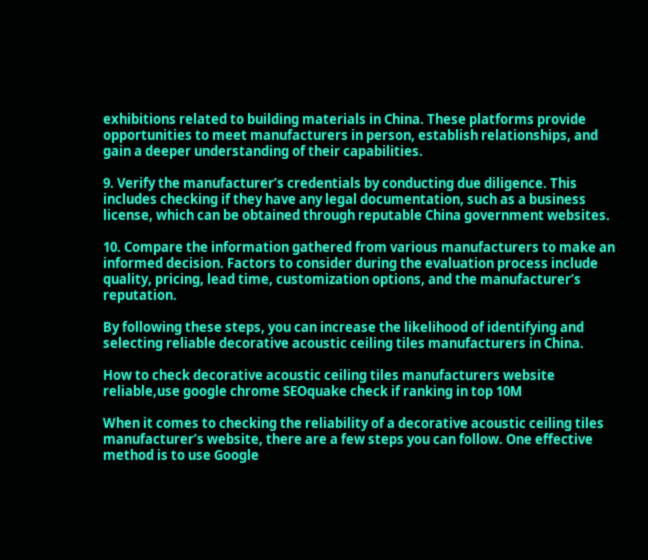exhibitions related to building materials in China. These platforms provide opportunities to meet manufacturers in person, establish relationships, and gain a deeper understanding of their capabilities.

9. Verify the manufacturer’s credentials by conducting due diligence. This includes checking if they have any legal documentation, such as a business license, which can be obtained through reputable China government websites.

10. Compare the information gathered from various manufacturers to make an informed decision. Factors to consider during the evaluation process include quality, pricing, lead time, customization options, and the manufacturer’s reputation.

By following these steps, you can increase the likelihood of identifying and selecting reliable decorative acoustic ceiling tiles manufacturers in China.

How to check decorative acoustic ceiling tiles manufacturers website reliable,use google chrome SEOquake check if ranking in top 10M

When it comes to checking the reliability of a decorative acoustic ceiling tiles manufacturer’s website, there are a few steps you can follow. One effective method is to use Google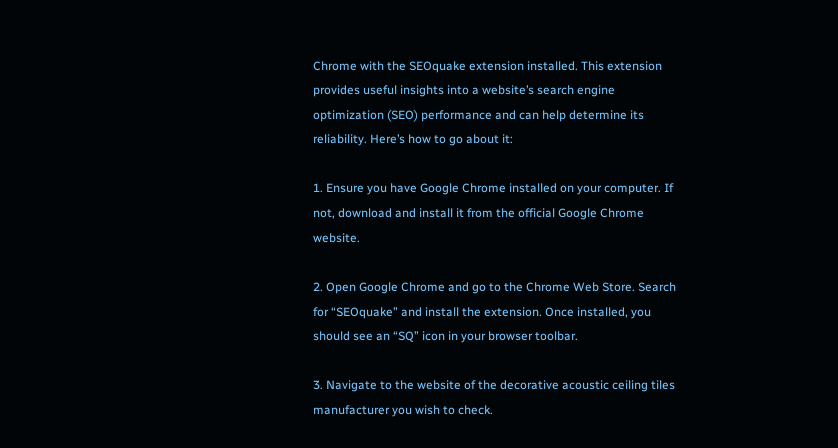Chrome with the SEOquake extension installed. This extension provides useful insights into a website’s search engine optimization (SEO) performance and can help determine its reliability. Here’s how to go about it:

1. Ensure you have Google Chrome installed on your computer. If not, download and install it from the official Google Chrome website.

2. Open Google Chrome and go to the Chrome Web Store. Search for “SEOquake” and install the extension. Once installed, you should see an “SQ” icon in your browser toolbar.

3. Navigate to the website of the decorative acoustic ceiling tiles manufacturer you wish to check.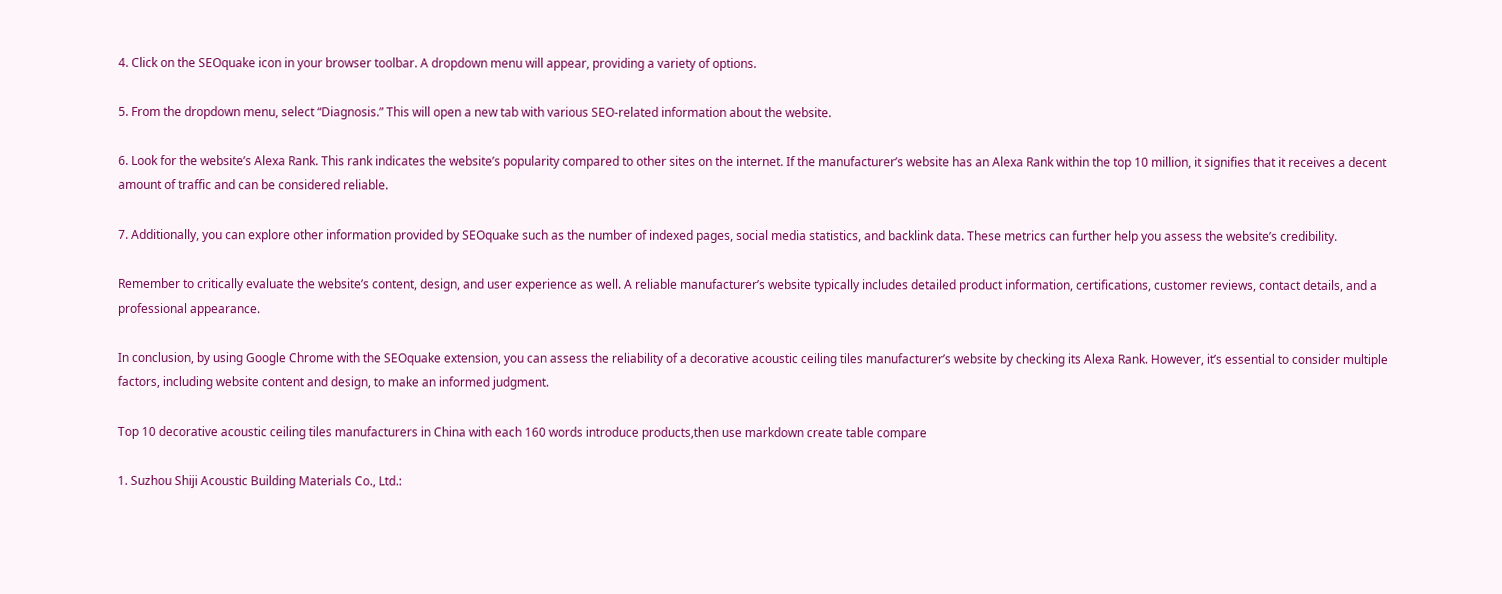4. Click on the SEOquake icon in your browser toolbar. A dropdown menu will appear, providing a variety of options.

5. From the dropdown menu, select “Diagnosis.” This will open a new tab with various SEO-related information about the website.

6. Look for the website’s Alexa Rank. This rank indicates the website’s popularity compared to other sites on the internet. If the manufacturer’s website has an Alexa Rank within the top 10 million, it signifies that it receives a decent amount of traffic and can be considered reliable.

7. Additionally, you can explore other information provided by SEOquake such as the number of indexed pages, social media statistics, and backlink data. These metrics can further help you assess the website’s credibility.

Remember to critically evaluate the website’s content, design, and user experience as well. A reliable manufacturer’s website typically includes detailed product information, certifications, customer reviews, contact details, and a professional appearance.

In conclusion, by using Google Chrome with the SEOquake extension, you can assess the reliability of a decorative acoustic ceiling tiles manufacturer’s website by checking its Alexa Rank. However, it’s essential to consider multiple factors, including website content and design, to make an informed judgment.

Top 10 decorative acoustic ceiling tiles manufacturers in China with each 160 words introduce products,then use markdown create table compare

1. Suzhou Shiji Acoustic Building Materials Co., Ltd.: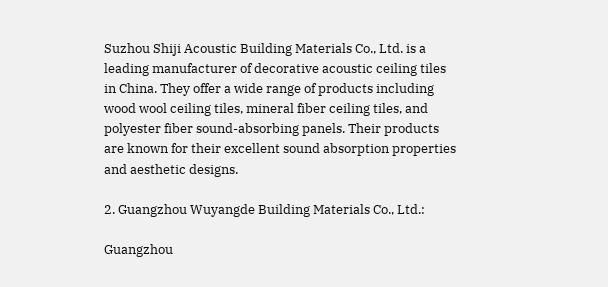Suzhou Shiji Acoustic Building Materials Co., Ltd. is a leading manufacturer of decorative acoustic ceiling tiles in China. They offer a wide range of products including wood wool ceiling tiles, mineral fiber ceiling tiles, and polyester fiber sound-absorbing panels. Their products are known for their excellent sound absorption properties and aesthetic designs.

2. Guangzhou Wuyangde Building Materials Co., Ltd.:

Guangzhou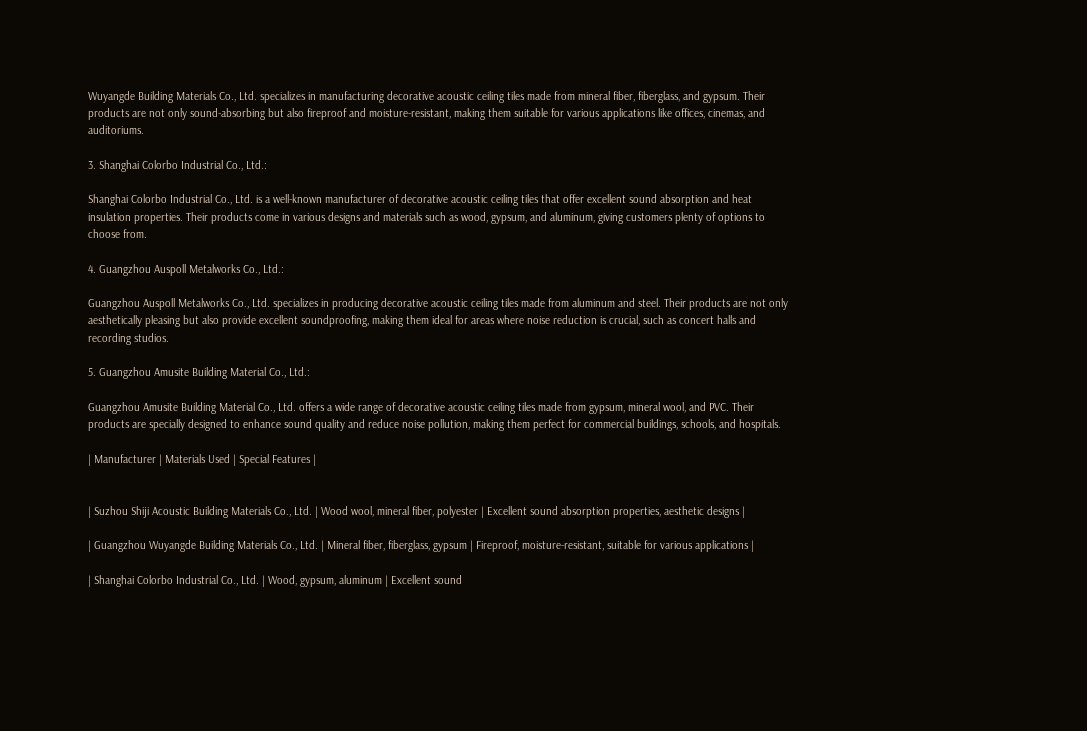Wuyangde Building Materials Co., Ltd. specializes in manufacturing decorative acoustic ceiling tiles made from mineral fiber, fiberglass, and gypsum. Their products are not only sound-absorbing but also fireproof and moisture-resistant, making them suitable for various applications like offices, cinemas, and auditoriums.

3. Shanghai Colorbo Industrial Co., Ltd.:

Shanghai Colorbo Industrial Co., Ltd. is a well-known manufacturer of decorative acoustic ceiling tiles that offer excellent sound absorption and heat insulation properties. Their products come in various designs and materials such as wood, gypsum, and aluminum, giving customers plenty of options to choose from.

4. Guangzhou Auspoll Metalworks Co., Ltd.:

Guangzhou Auspoll Metalworks Co., Ltd. specializes in producing decorative acoustic ceiling tiles made from aluminum and steel. Their products are not only aesthetically pleasing but also provide excellent soundproofing, making them ideal for areas where noise reduction is crucial, such as concert halls and recording studios.

5. Guangzhou Amusite Building Material Co., Ltd.:

Guangzhou Amusite Building Material Co., Ltd. offers a wide range of decorative acoustic ceiling tiles made from gypsum, mineral wool, and PVC. Their products are specially designed to enhance sound quality and reduce noise pollution, making them perfect for commercial buildings, schools, and hospitals.

| Manufacturer | Materials Used | Special Features |


| Suzhou Shiji Acoustic Building Materials Co., Ltd. | Wood wool, mineral fiber, polyester | Excellent sound absorption properties, aesthetic designs |

| Guangzhou Wuyangde Building Materials Co., Ltd. | Mineral fiber, fiberglass, gypsum | Fireproof, moisture-resistant, suitable for various applications |

| Shanghai Colorbo Industrial Co., Ltd. | Wood, gypsum, aluminum | Excellent sound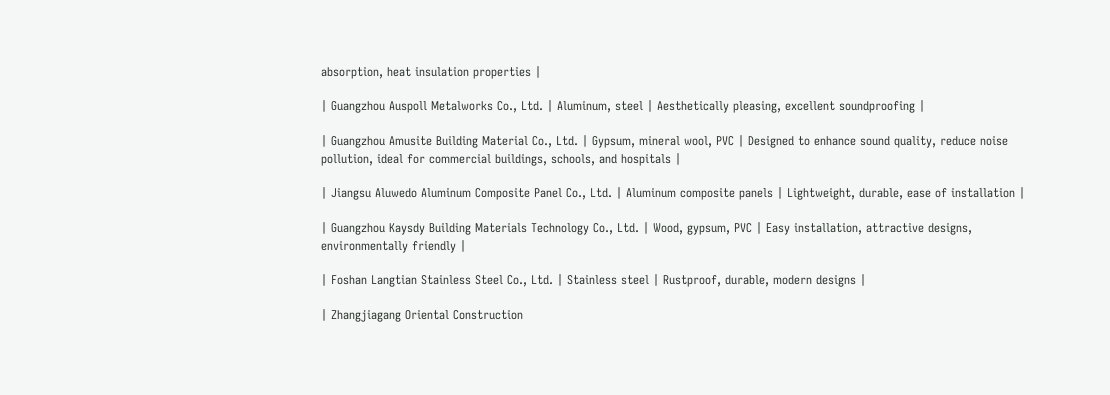absorption, heat insulation properties |

| Guangzhou Auspoll Metalworks Co., Ltd. | Aluminum, steel | Aesthetically pleasing, excellent soundproofing |

| Guangzhou Amusite Building Material Co., Ltd. | Gypsum, mineral wool, PVC | Designed to enhance sound quality, reduce noise pollution, ideal for commercial buildings, schools, and hospitals |

| Jiangsu Aluwedo Aluminum Composite Panel Co., Ltd. | Aluminum composite panels | Lightweight, durable, ease of installation |

| Guangzhou Kaysdy Building Materials Technology Co., Ltd. | Wood, gypsum, PVC | Easy installation, attractive designs, environmentally friendly |

| Foshan Langtian Stainless Steel Co., Ltd. | Stainless steel | Rustproof, durable, modern designs |

| Zhangjiagang Oriental Construction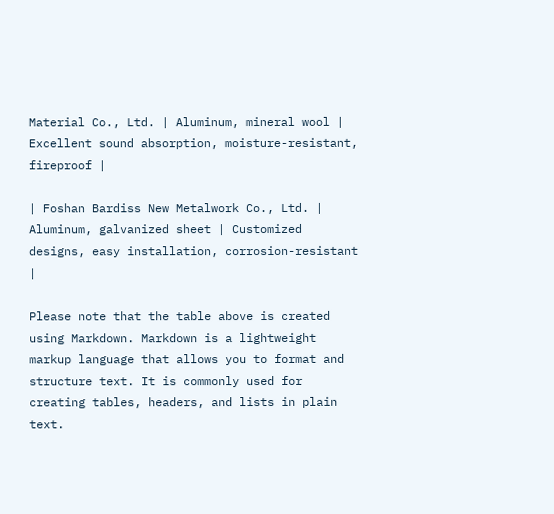Material Co., Ltd. | Aluminum, mineral wool | Excellent sound absorption, moisture-resistant, fireproof |

| Foshan Bardiss New Metalwork Co., Ltd. | Aluminum, galvanized sheet | Customized designs, easy installation, corrosion-resistant |

Please note that the table above is created using Markdown. Markdown is a lightweight markup language that allows you to format and structure text. It is commonly used for creating tables, headers, and lists in plain text.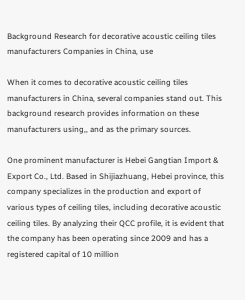Background Research for decorative acoustic ceiling tiles manufacturers Companies in China, use

When it comes to decorative acoustic ceiling tiles manufacturers in China, several companies stand out. This background research provides information on these manufacturers using,, and as the primary sources.

One prominent manufacturer is Hebei Gangtian Import & Export Co., Ltd. Based in Shijiazhuang, Hebei province, this company specializes in the production and export of various types of ceiling tiles, including decorative acoustic ceiling tiles. By analyzing their QCC profile, it is evident that the company has been operating since 2009 and has a registered capital of 10 million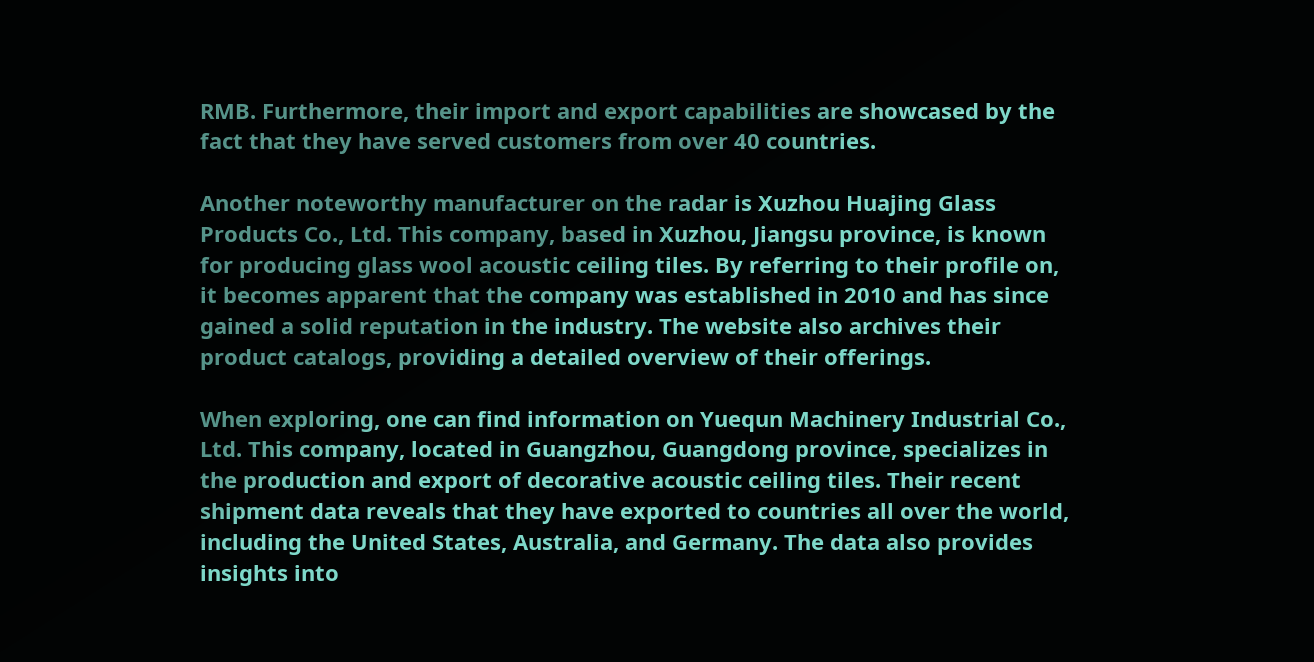RMB. Furthermore, their import and export capabilities are showcased by the fact that they have served customers from over 40 countries.

Another noteworthy manufacturer on the radar is Xuzhou Huajing Glass Products Co., Ltd. This company, based in Xuzhou, Jiangsu province, is known for producing glass wool acoustic ceiling tiles. By referring to their profile on, it becomes apparent that the company was established in 2010 and has since gained a solid reputation in the industry. The website also archives their product catalogs, providing a detailed overview of their offerings.

When exploring, one can find information on Yuequn Machinery Industrial Co., Ltd. This company, located in Guangzhou, Guangdong province, specializes in the production and export of decorative acoustic ceiling tiles. Their recent shipment data reveals that they have exported to countries all over the world, including the United States, Australia, and Germany. The data also provides insights into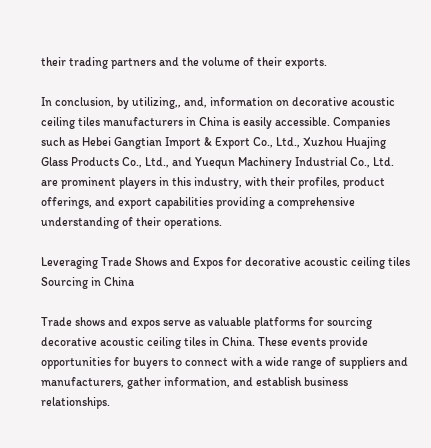their trading partners and the volume of their exports.

In conclusion, by utilizing,, and, information on decorative acoustic ceiling tiles manufacturers in China is easily accessible. Companies such as Hebei Gangtian Import & Export Co., Ltd., Xuzhou Huajing Glass Products Co., Ltd., and Yuequn Machinery Industrial Co., Ltd. are prominent players in this industry, with their profiles, product offerings, and export capabilities providing a comprehensive understanding of their operations.

Leveraging Trade Shows and Expos for decorative acoustic ceiling tiles Sourcing in China

Trade shows and expos serve as valuable platforms for sourcing decorative acoustic ceiling tiles in China. These events provide opportunities for buyers to connect with a wide range of suppliers and manufacturers, gather information, and establish business relationships.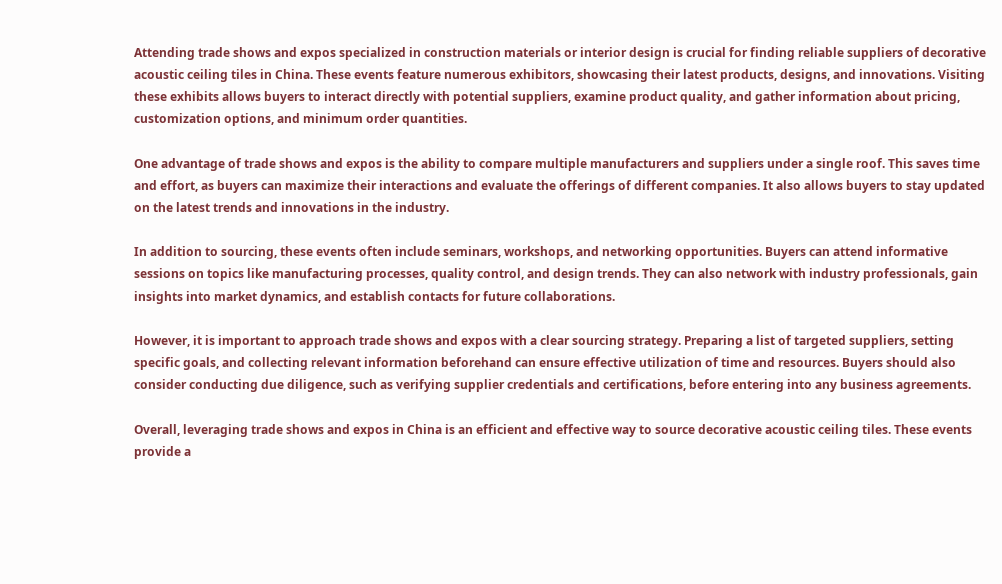Attending trade shows and expos specialized in construction materials or interior design is crucial for finding reliable suppliers of decorative acoustic ceiling tiles in China. These events feature numerous exhibitors, showcasing their latest products, designs, and innovations. Visiting these exhibits allows buyers to interact directly with potential suppliers, examine product quality, and gather information about pricing, customization options, and minimum order quantities.

One advantage of trade shows and expos is the ability to compare multiple manufacturers and suppliers under a single roof. This saves time and effort, as buyers can maximize their interactions and evaluate the offerings of different companies. It also allows buyers to stay updated on the latest trends and innovations in the industry.

In addition to sourcing, these events often include seminars, workshops, and networking opportunities. Buyers can attend informative sessions on topics like manufacturing processes, quality control, and design trends. They can also network with industry professionals, gain insights into market dynamics, and establish contacts for future collaborations.

However, it is important to approach trade shows and expos with a clear sourcing strategy. Preparing a list of targeted suppliers, setting specific goals, and collecting relevant information beforehand can ensure effective utilization of time and resources. Buyers should also consider conducting due diligence, such as verifying supplier credentials and certifications, before entering into any business agreements.

Overall, leveraging trade shows and expos in China is an efficient and effective way to source decorative acoustic ceiling tiles. These events provide a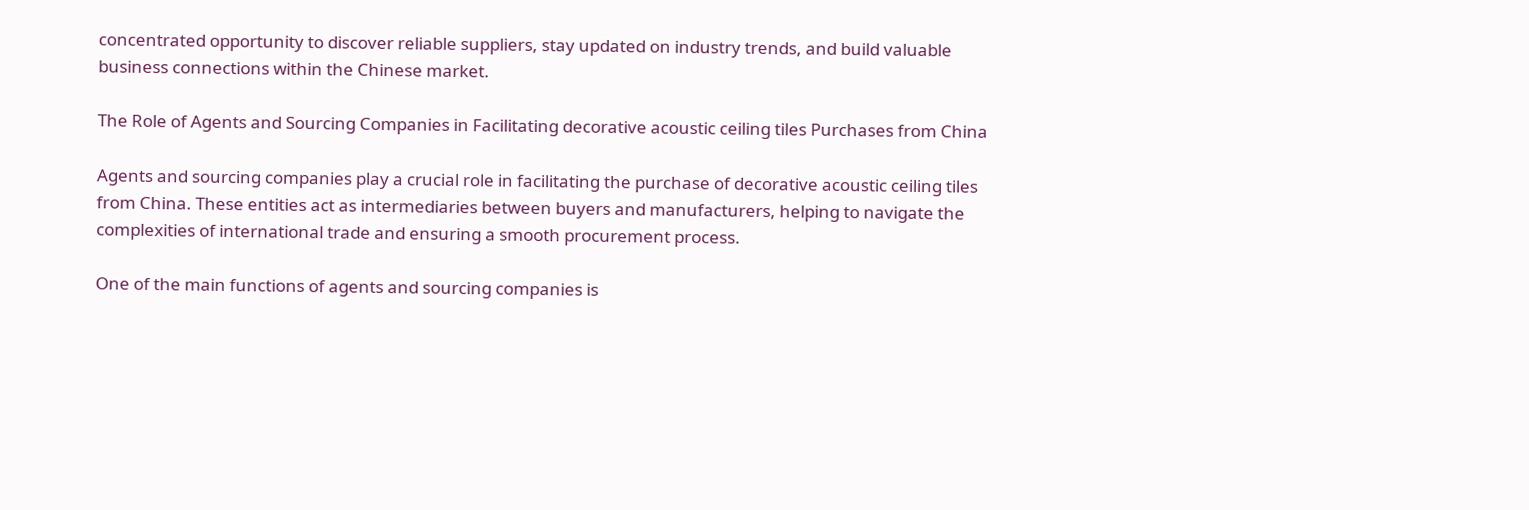concentrated opportunity to discover reliable suppliers, stay updated on industry trends, and build valuable business connections within the Chinese market.

The Role of Agents and Sourcing Companies in Facilitating decorative acoustic ceiling tiles Purchases from China

Agents and sourcing companies play a crucial role in facilitating the purchase of decorative acoustic ceiling tiles from China. These entities act as intermediaries between buyers and manufacturers, helping to navigate the complexities of international trade and ensuring a smooth procurement process.

One of the main functions of agents and sourcing companies is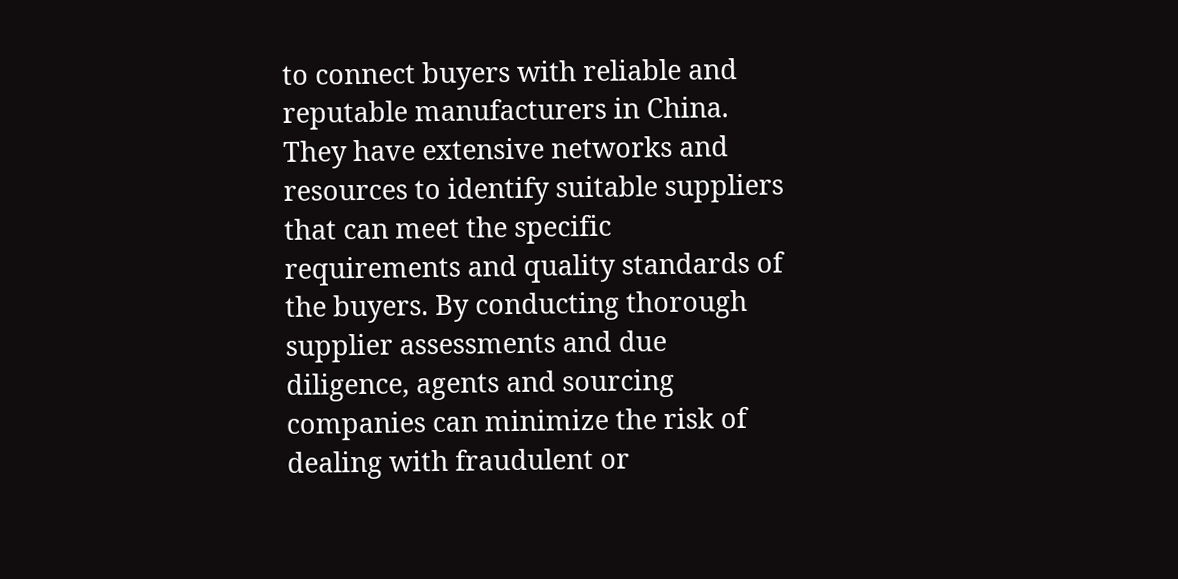to connect buyers with reliable and reputable manufacturers in China. They have extensive networks and resources to identify suitable suppliers that can meet the specific requirements and quality standards of the buyers. By conducting thorough supplier assessments and due diligence, agents and sourcing companies can minimize the risk of dealing with fraudulent or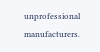unprofessional manufacturers.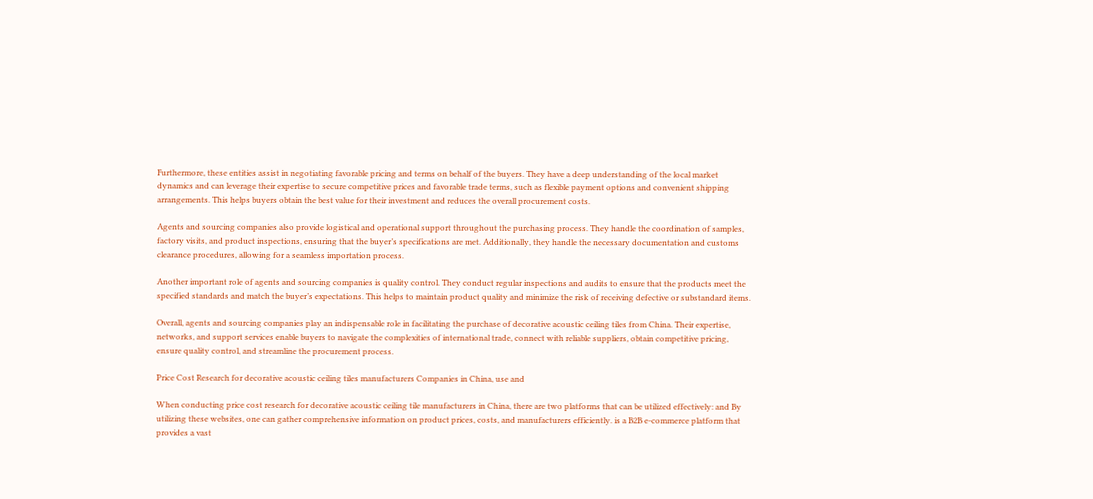Furthermore, these entities assist in negotiating favorable pricing and terms on behalf of the buyers. They have a deep understanding of the local market dynamics and can leverage their expertise to secure competitive prices and favorable trade terms, such as flexible payment options and convenient shipping arrangements. This helps buyers obtain the best value for their investment and reduces the overall procurement costs.

Agents and sourcing companies also provide logistical and operational support throughout the purchasing process. They handle the coordination of samples, factory visits, and product inspections, ensuring that the buyer’s specifications are met. Additionally, they handle the necessary documentation and customs clearance procedures, allowing for a seamless importation process.

Another important role of agents and sourcing companies is quality control. They conduct regular inspections and audits to ensure that the products meet the specified standards and match the buyer’s expectations. This helps to maintain product quality and minimize the risk of receiving defective or substandard items.

Overall, agents and sourcing companies play an indispensable role in facilitating the purchase of decorative acoustic ceiling tiles from China. Their expertise, networks, and support services enable buyers to navigate the complexities of international trade, connect with reliable suppliers, obtain competitive pricing, ensure quality control, and streamline the procurement process.

Price Cost Research for decorative acoustic ceiling tiles manufacturers Companies in China, use and

When conducting price cost research for decorative acoustic ceiling tile manufacturers in China, there are two platforms that can be utilized effectively: and By utilizing these websites, one can gather comprehensive information on product prices, costs, and manufacturers efficiently. is a B2B e-commerce platform that provides a vast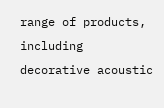range of products, including decorative acoustic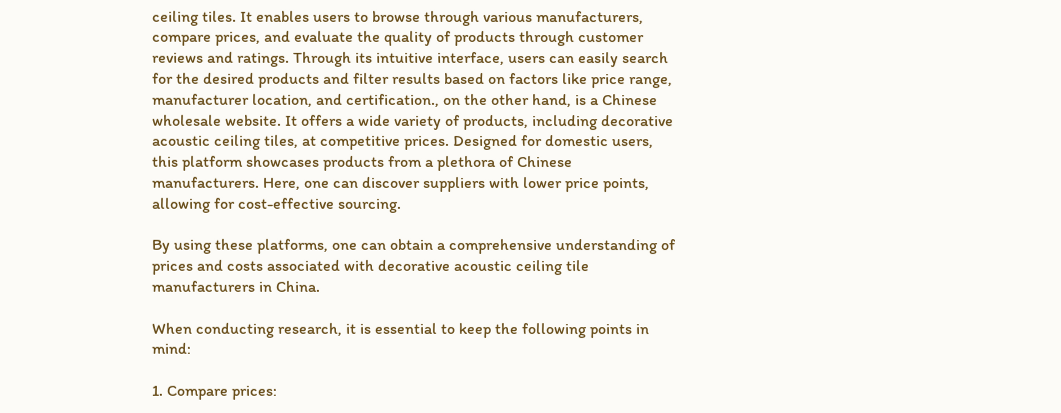ceiling tiles. It enables users to browse through various manufacturers, compare prices, and evaluate the quality of products through customer reviews and ratings. Through its intuitive interface, users can easily search for the desired products and filter results based on factors like price range, manufacturer location, and certification., on the other hand, is a Chinese wholesale website. It offers a wide variety of products, including decorative acoustic ceiling tiles, at competitive prices. Designed for domestic users, this platform showcases products from a plethora of Chinese manufacturers. Here, one can discover suppliers with lower price points, allowing for cost-effective sourcing.

By using these platforms, one can obtain a comprehensive understanding of prices and costs associated with decorative acoustic ceiling tile manufacturers in China.

When conducting research, it is essential to keep the following points in mind:

1. Compare prices: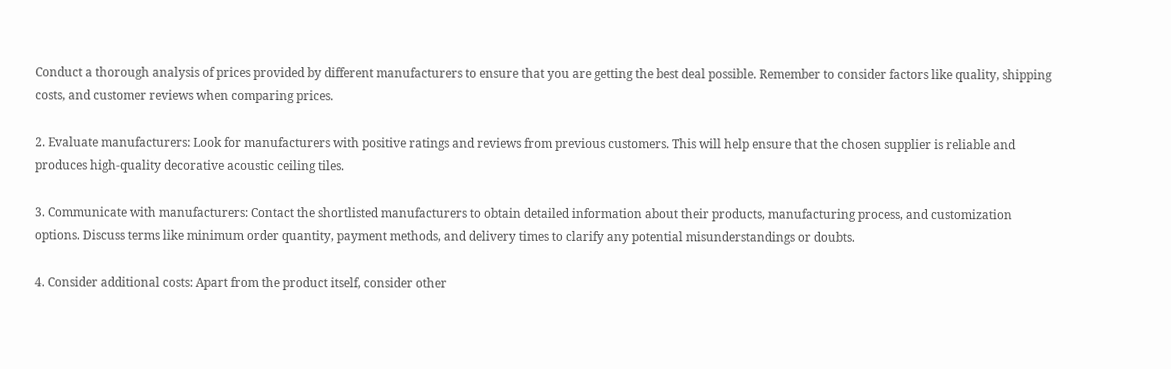Conduct a thorough analysis of prices provided by different manufacturers to ensure that you are getting the best deal possible. Remember to consider factors like quality, shipping costs, and customer reviews when comparing prices.

2. Evaluate manufacturers: Look for manufacturers with positive ratings and reviews from previous customers. This will help ensure that the chosen supplier is reliable and produces high-quality decorative acoustic ceiling tiles.

3. Communicate with manufacturers: Contact the shortlisted manufacturers to obtain detailed information about their products, manufacturing process, and customization options. Discuss terms like minimum order quantity, payment methods, and delivery times to clarify any potential misunderstandings or doubts.

4. Consider additional costs: Apart from the product itself, consider other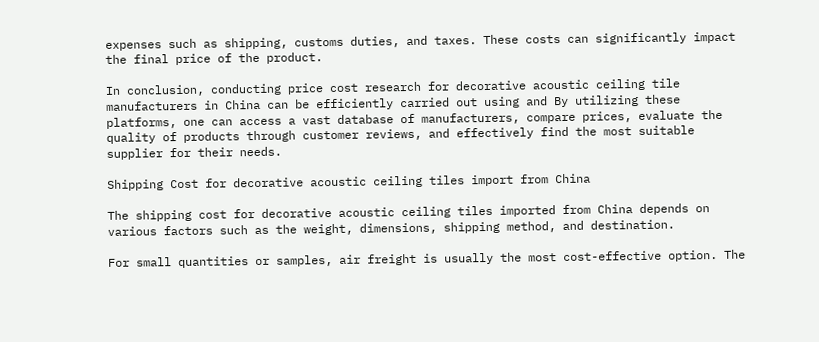expenses such as shipping, customs duties, and taxes. These costs can significantly impact the final price of the product.

In conclusion, conducting price cost research for decorative acoustic ceiling tile manufacturers in China can be efficiently carried out using and By utilizing these platforms, one can access a vast database of manufacturers, compare prices, evaluate the quality of products through customer reviews, and effectively find the most suitable supplier for their needs.

Shipping Cost for decorative acoustic ceiling tiles import from China

The shipping cost for decorative acoustic ceiling tiles imported from China depends on various factors such as the weight, dimensions, shipping method, and destination.

For small quantities or samples, air freight is usually the most cost-effective option. The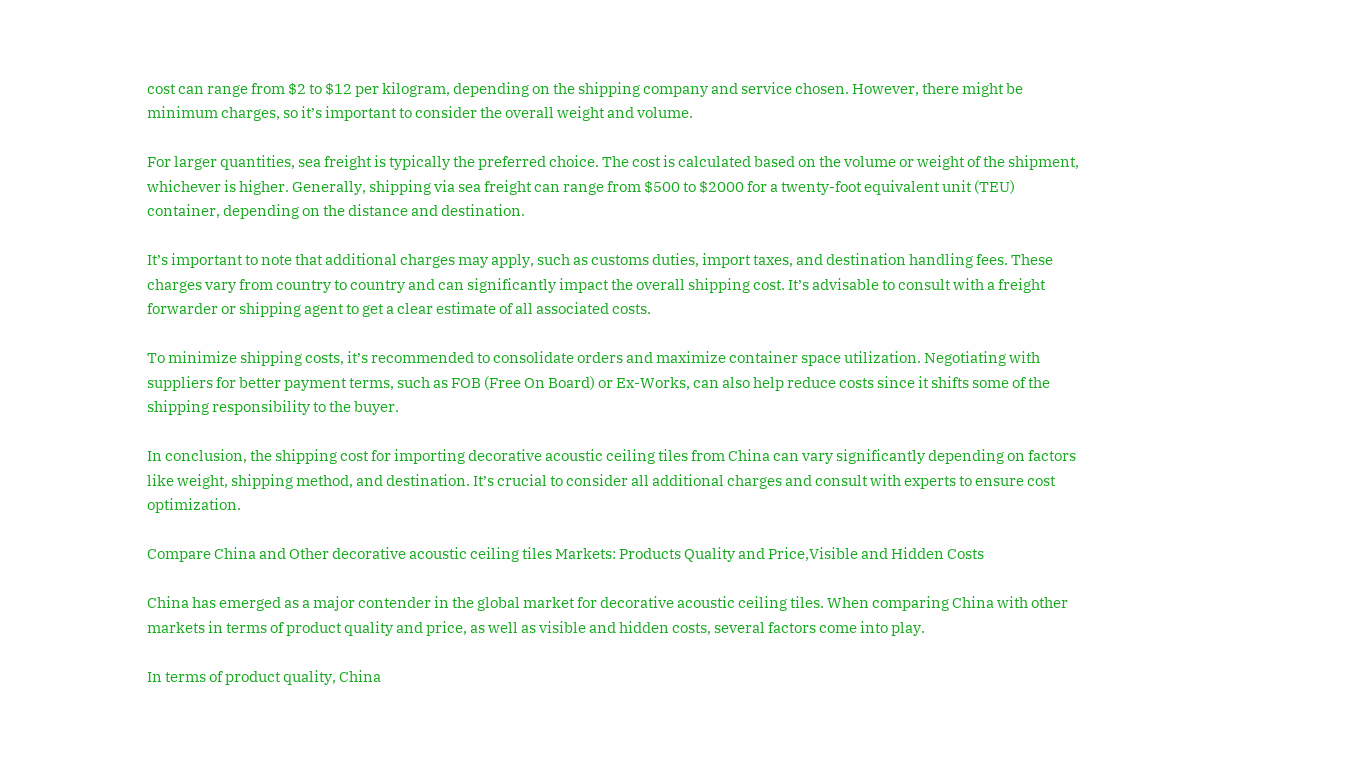cost can range from $2 to $12 per kilogram, depending on the shipping company and service chosen. However, there might be minimum charges, so it’s important to consider the overall weight and volume.

For larger quantities, sea freight is typically the preferred choice. The cost is calculated based on the volume or weight of the shipment, whichever is higher. Generally, shipping via sea freight can range from $500 to $2000 for a twenty-foot equivalent unit (TEU) container, depending on the distance and destination.

It’s important to note that additional charges may apply, such as customs duties, import taxes, and destination handling fees. These charges vary from country to country and can significantly impact the overall shipping cost. It’s advisable to consult with a freight forwarder or shipping agent to get a clear estimate of all associated costs.

To minimize shipping costs, it’s recommended to consolidate orders and maximize container space utilization. Negotiating with suppliers for better payment terms, such as FOB (Free On Board) or Ex-Works, can also help reduce costs since it shifts some of the shipping responsibility to the buyer.

In conclusion, the shipping cost for importing decorative acoustic ceiling tiles from China can vary significantly depending on factors like weight, shipping method, and destination. It’s crucial to consider all additional charges and consult with experts to ensure cost optimization.

Compare China and Other decorative acoustic ceiling tiles Markets: Products Quality and Price,Visible and Hidden Costs

China has emerged as a major contender in the global market for decorative acoustic ceiling tiles. When comparing China with other markets in terms of product quality and price, as well as visible and hidden costs, several factors come into play.

In terms of product quality, China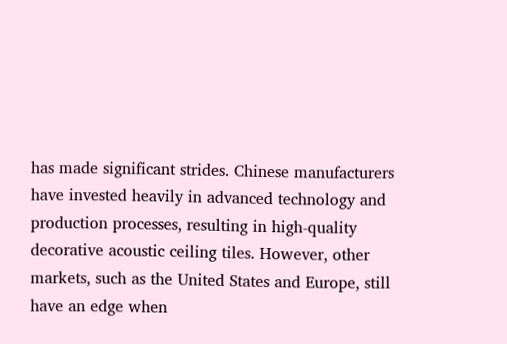has made significant strides. Chinese manufacturers have invested heavily in advanced technology and production processes, resulting in high-quality decorative acoustic ceiling tiles. However, other markets, such as the United States and Europe, still have an edge when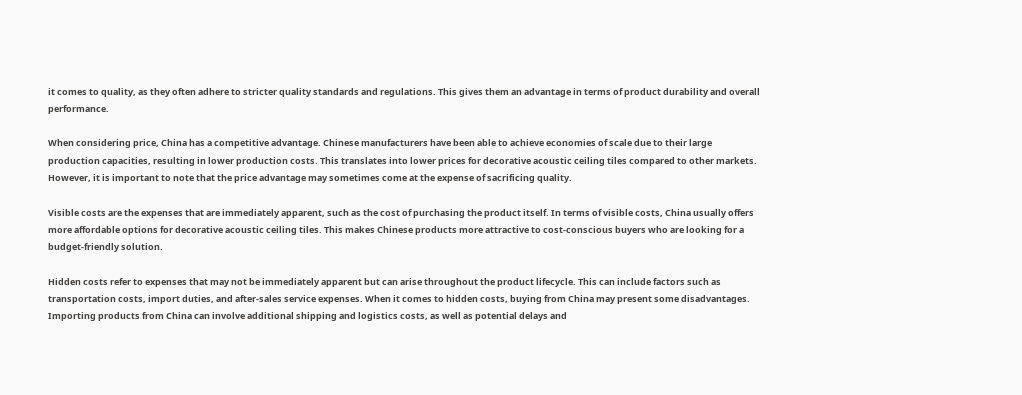it comes to quality, as they often adhere to stricter quality standards and regulations. This gives them an advantage in terms of product durability and overall performance.

When considering price, China has a competitive advantage. Chinese manufacturers have been able to achieve economies of scale due to their large production capacities, resulting in lower production costs. This translates into lower prices for decorative acoustic ceiling tiles compared to other markets. However, it is important to note that the price advantage may sometimes come at the expense of sacrificing quality.

Visible costs are the expenses that are immediately apparent, such as the cost of purchasing the product itself. In terms of visible costs, China usually offers more affordable options for decorative acoustic ceiling tiles. This makes Chinese products more attractive to cost-conscious buyers who are looking for a budget-friendly solution.

Hidden costs refer to expenses that may not be immediately apparent but can arise throughout the product lifecycle. This can include factors such as transportation costs, import duties, and after-sales service expenses. When it comes to hidden costs, buying from China may present some disadvantages. Importing products from China can involve additional shipping and logistics costs, as well as potential delays and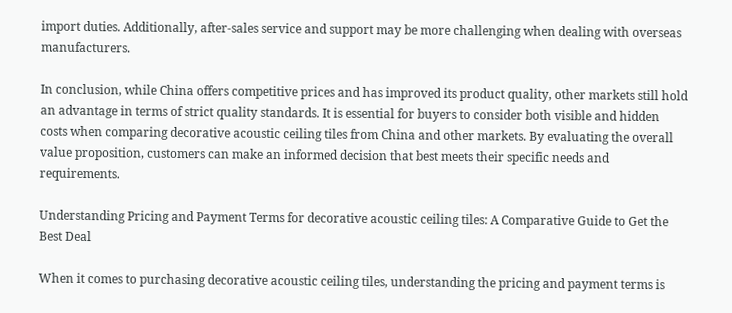import duties. Additionally, after-sales service and support may be more challenging when dealing with overseas manufacturers.

In conclusion, while China offers competitive prices and has improved its product quality, other markets still hold an advantage in terms of strict quality standards. It is essential for buyers to consider both visible and hidden costs when comparing decorative acoustic ceiling tiles from China and other markets. By evaluating the overall value proposition, customers can make an informed decision that best meets their specific needs and requirements.

Understanding Pricing and Payment Terms for decorative acoustic ceiling tiles: A Comparative Guide to Get the Best Deal

When it comes to purchasing decorative acoustic ceiling tiles, understanding the pricing and payment terms is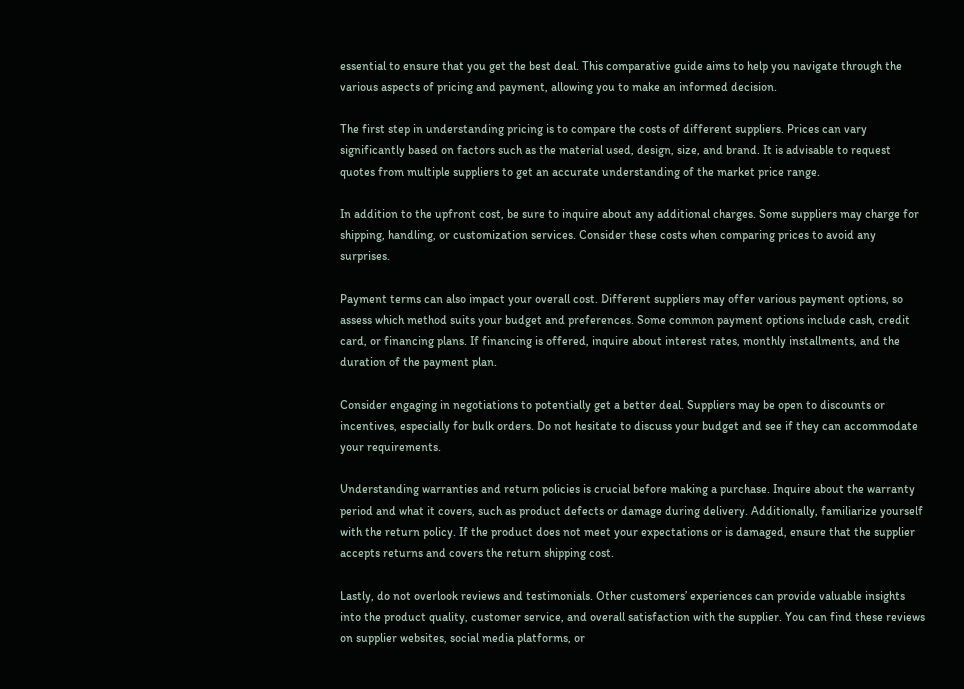essential to ensure that you get the best deal. This comparative guide aims to help you navigate through the various aspects of pricing and payment, allowing you to make an informed decision.

The first step in understanding pricing is to compare the costs of different suppliers. Prices can vary significantly based on factors such as the material used, design, size, and brand. It is advisable to request quotes from multiple suppliers to get an accurate understanding of the market price range.

In addition to the upfront cost, be sure to inquire about any additional charges. Some suppliers may charge for shipping, handling, or customization services. Consider these costs when comparing prices to avoid any surprises.

Payment terms can also impact your overall cost. Different suppliers may offer various payment options, so assess which method suits your budget and preferences. Some common payment options include cash, credit card, or financing plans. If financing is offered, inquire about interest rates, monthly installments, and the duration of the payment plan.

Consider engaging in negotiations to potentially get a better deal. Suppliers may be open to discounts or incentives, especially for bulk orders. Do not hesitate to discuss your budget and see if they can accommodate your requirements.

Understanding warranties and return policies is crucial before making a purchase. Inquire about the warranty period and what it covers, such as product defects or damage during delivery. Additionally, familiarize yourself with the return policy. If the product does not meet your expectations or is damaged, ensure that the supplier accepts returns and covers the return shipping cost.

Lastly, do not overlook reviews and testimonials. Other customers’ experiences can provide valuable insights into the product quality, customer service, and overall satisfaction with the supplier. You can find these reviews on supplier websites, social media platforms, or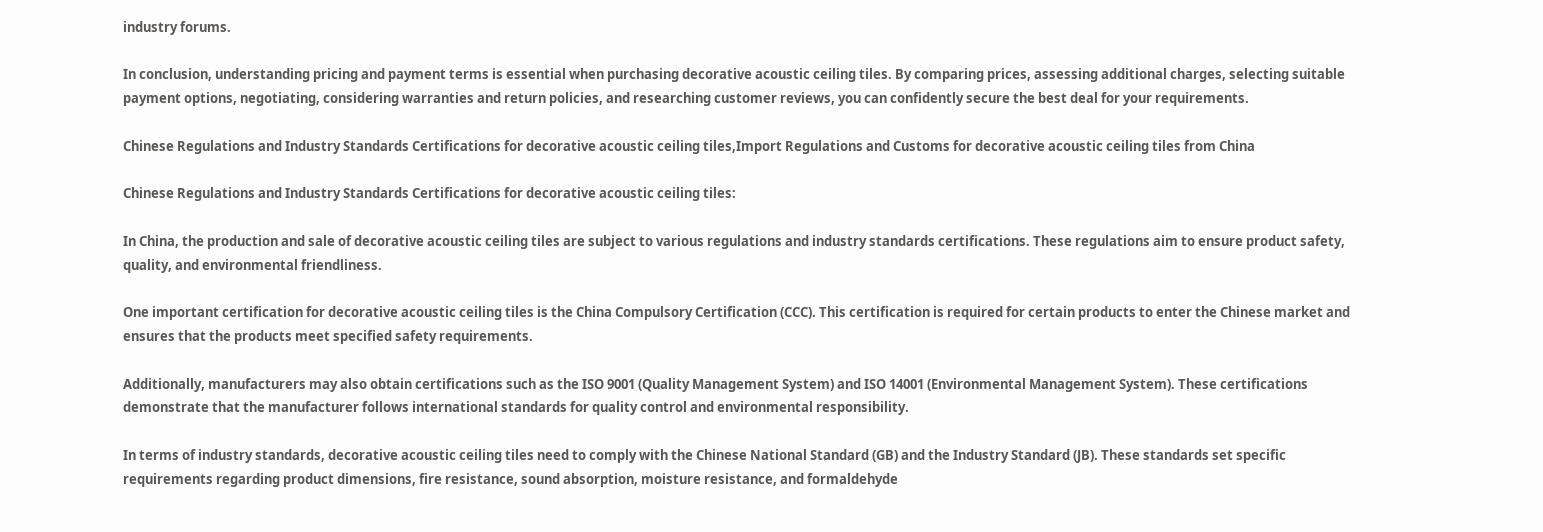industry forums.

In conclusion, understanding pricing and payment terms is essential when purchasing decorative acoustic ceiling tiles. By comparing prices, assessing additional charges, selecting suitable payment options, negotiating, considering warranties and return policies, and researching customer reviews, you can confidently secure the best deal for your requirements.

Chinese Regulations and Industry Standards Certifications for decorative acoustic ceiling tiles,Import Regulations and Customs for decorative acoustic ceiling tiles from China

Chinese Regulations and Industry Standards Certifications for decorative acoustic ceiling tiles:

In China, the production and sale of decorative acoustic ceiling tiles are subject to various regulations and industry standards certifications. These regulations aim to ensure product safety, quality, and environmental friendliness.

One important certification for decorative acoustic ceiling tiles is the China Compulsory Certification (CCC). This certification is required for certain products to enter the Chinese market and ensures that the products meet specified safety requirements.

Additionally, manufacturers may also obtain certifications such as the ISO 9001 (Quality Management System) and ISO 14001 (Environmental Management System). These certifications demonstrate that the manufacturer follows international standards for quality control and environmental responsibility.

In terms of industry standards, decorative acoustic ceiling tiles need to comply with the Chinese National Standard (GB) and the Industry Standard (JB). These standards set specific requirements regarding product dimensions, fire resistance, sound absorption, moisture resistance, and formaldehyde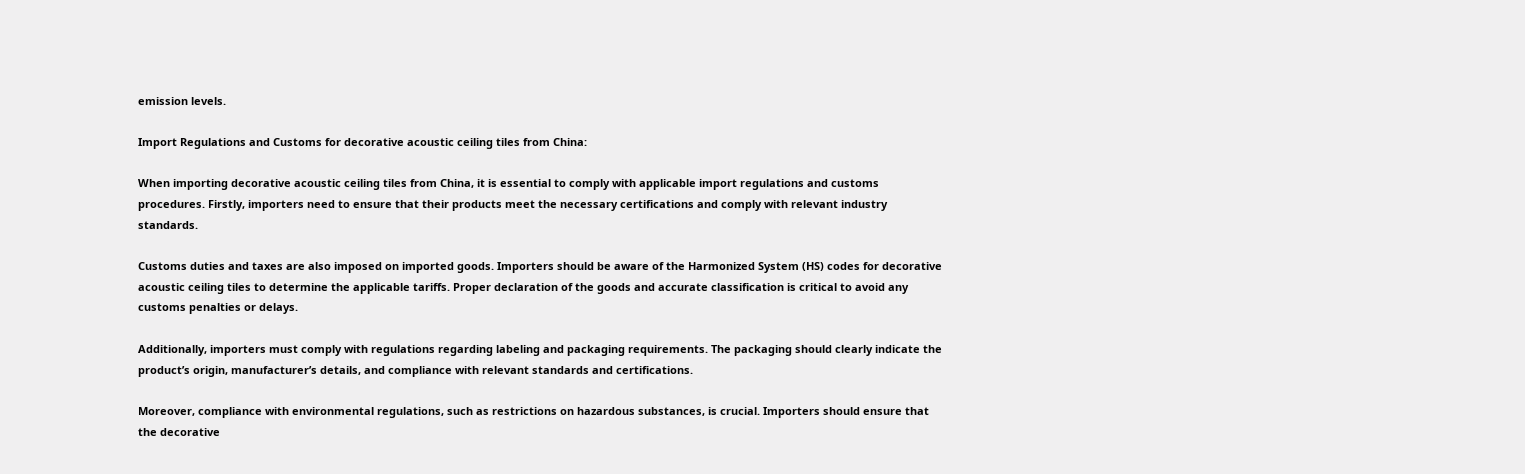emission levels.

Import Regulations and Customs for decorative acoustic ceiling tiles from China:

When importing decorative acoustic ceiling tiles from China, it is essential to comply with applicable import regulations and customs procedures. Firstly, importers need to ensure that their products meet the necessary certifications and comply with relevant industry standards.

Customs duties and taxes are also imposed on imported goods. Importers should be aware of the Harmonized System (HS) codes for decorative acoustic ceiling tiles to determine the applicable tariffs. Proper declaration of the goods and accurate classification is critical to avoid any customs penalties or delays.

Additionally, importers must comply with regulations regarding labeling and packaging requirements. The packaging should clearly indicate the product’s origin, manufacturer’s details, and compliance with relevant standards and certifications.

Moreover, compliance with environmental regulations, such as restrictions on hazardous substances, is crucial. Importers should ensure that the decorative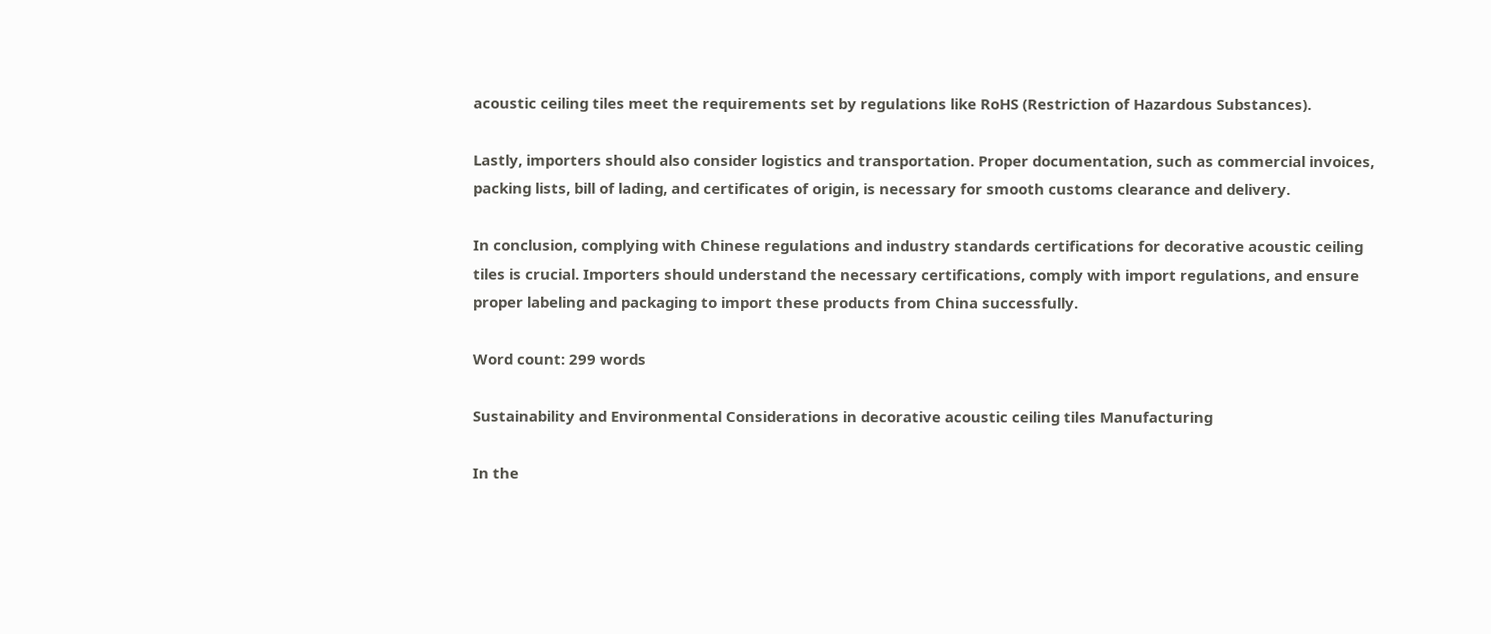acoustic ceiling tiles meet the requirements set by regulations like RoHS (Restriction of Hazardous Substances).

Lastly, importers should also consider logistics and transportation. Proper documentation, such as commercial invoices, packing lists, bill of lading, and certificates of origin, is necessary for smooth customs clearance and delivery.

In conclusion, complying with Chinese regulations and industry standards certifications for decorative acoustic ceiling tiles is crucial. Importers should understand the necessary certifications, comply with import regulations, and ensure proper labeling and packaging to import these products from China successfully.

Word count: 299 words

Sustainability and Environmental Considerations in decorative acoustic ceiling tiles Manufacturing

In the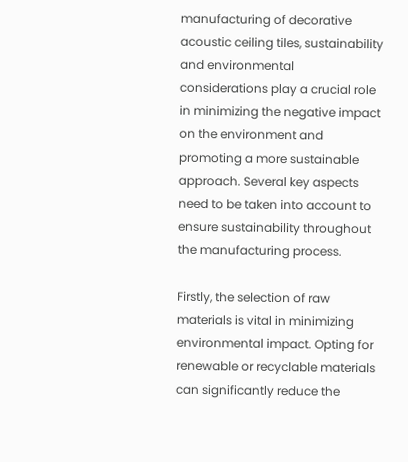manufacturing of decorative acoustic ceiling tiles, sustainability and environmental considerations play a crucial role in minimizing the negative impact on the environment and promoting a more sustainable approach. Several key aspects need to be taken into account to ensure sustainability throughout the manufacturing process.

Firstly, the selection of raw materials is vital in minimizing environmental impact. Opting for renewable or recyclable materials can significantly reduce the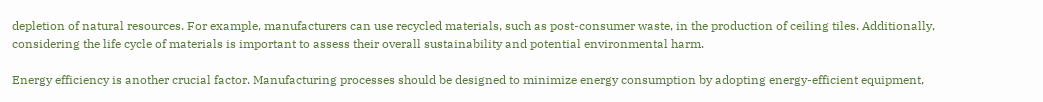depletion of natural resources. For example, manufacturers can use recycled materials, such as post-consumer waste, in the production of ceiling tiles. Additionally, considering the life cycle of materials is important to assess their overall sustainability and potential environmental harm.

Energy efficiency is another crucial factor. Manufacturing processes should be designed to minimize energy consumption by adopting energy-efficient equipment,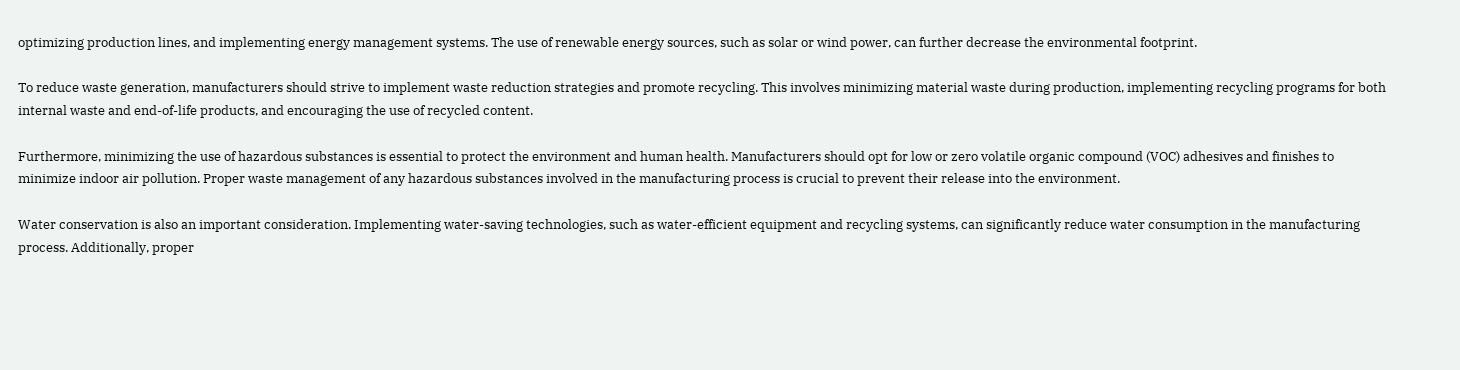optimizing production lines, and implementing energy management systems. The use of renewable energy sources, such as solar or wind power, can further decrease the environmental footprint.

To reduce waste generation, manufacturers should strive to implement waste reduction strategies and promote recycling. This involves minimizing material waste during production, implementing recycling programs for both internal waste and end-of-life products, and encouraging the use of recycled content.

Furthermore, minimizing the use of hazardous substances is essential to protect the environment and human health. Manufacturers should opt for low or zero volatile organic compound (VOC) adhesives and finishes to minimize indoor air pollution. Proper waste management of any hazardous substances involved in the manufacturing process is crucial to prevent their release into the environment.

Water conservation is also an important consideration. Implementing water-saving technologies, such as water-efficient equipment and recycling systems, can significantly reduce water consumption in the manufacturing process. Additionally, proper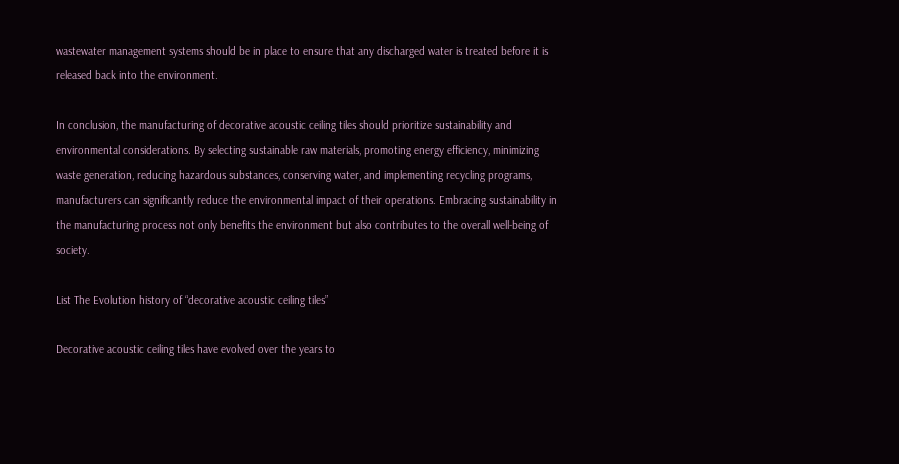wastewater management systems should be in place to ensure that any discharged water is treated before it is released back into the environment.

In conclusion, the manufacturing of decorative acoustic ceiling tiles should prioritize sustainability and environmental considerations. By selecting sustainable raw materials, promoting energy efficiency, minimizing waste generation, reducing hazardous substances, conserving water, and implementing recycling programs, manufacturers can significantly reduce the environmental impact of their operations. Embracing sustainability in the manufacturing process not only benefits the environment but also contributes to the overall well-being of society.

List The Evolution history of “decorative acoustic ceiling tiles”

Decorative acoustic ceiling tiles have evolved over the years to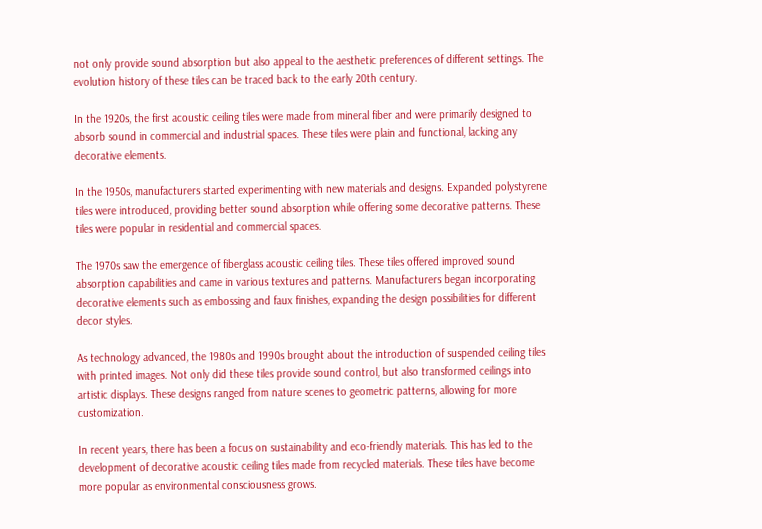not only provide sound absorption but also appeal to the aesthetic preferences of different settings. The evolution history of these tiles can be traced back to the early 20th century.

In the 1920s, the first acoustic ceiling tiles were made from mineral fiber and were primarily designed to absorb sound in commercial and industrial spaces. These tiles were plain and functional, lacking any decorative elements.

In the 1950s, manufacturers started experimenting with new materials and designs. Expanded polystyrene tiles were introduced, providing better sound absorption while offering some decorative patterns. These tiles were popular in residential and commercial spaces.

The 1970s saw the emergence of fiberglass acoustic ceiling tiles. These tiles offered improved sound absorption capabilities and came in various textures and patterns. Manufacturers began incorporating decorative elements such as embossing and faux finishes, expanding the design possibilities for different decor styles.

As technology advanced, the 1980s and 1990s brought about the introduction of suspended ceiling tiles with printed images. Not only did these tiles provide sound control, but also transformed ceilings into artistic displays. These designs ranged from nature scenes to geometric patterns, allowing for more customization.

In recent years, there has been a focus on sustainability and eco-friendly materials. This has led to the development of decorative acoustic ceiling tiles made from recycled materials. These tiles have become more popular as environmental consciousness grows.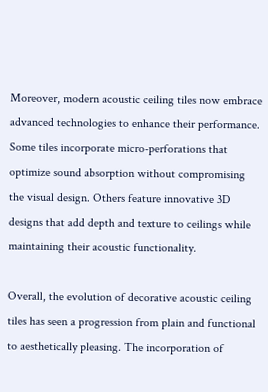Moreover, modern acoustic ceiling tiles now embrace advanced technologies to enhance their performance. Some tiles incorporate micro-perforations that optimize sound absorption without compromising the visual design. Others feature innovative 3D designs that add depth and texture to ceilings while maintaining their acoustic functionality.

Overall, the evolution of decorative acoustic ceiling tiles has seen a progression from plain and functional to aesthetically pleasing. The incorporation of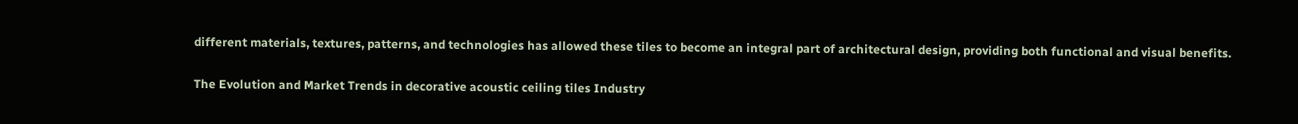different materials, textures, patterns, and technologies has allowed these tiles to become an integral part of architectural design, providing both functional and visual benefits.

The Evolution and Market Trends in decorative acoustic ceiling tiles Industry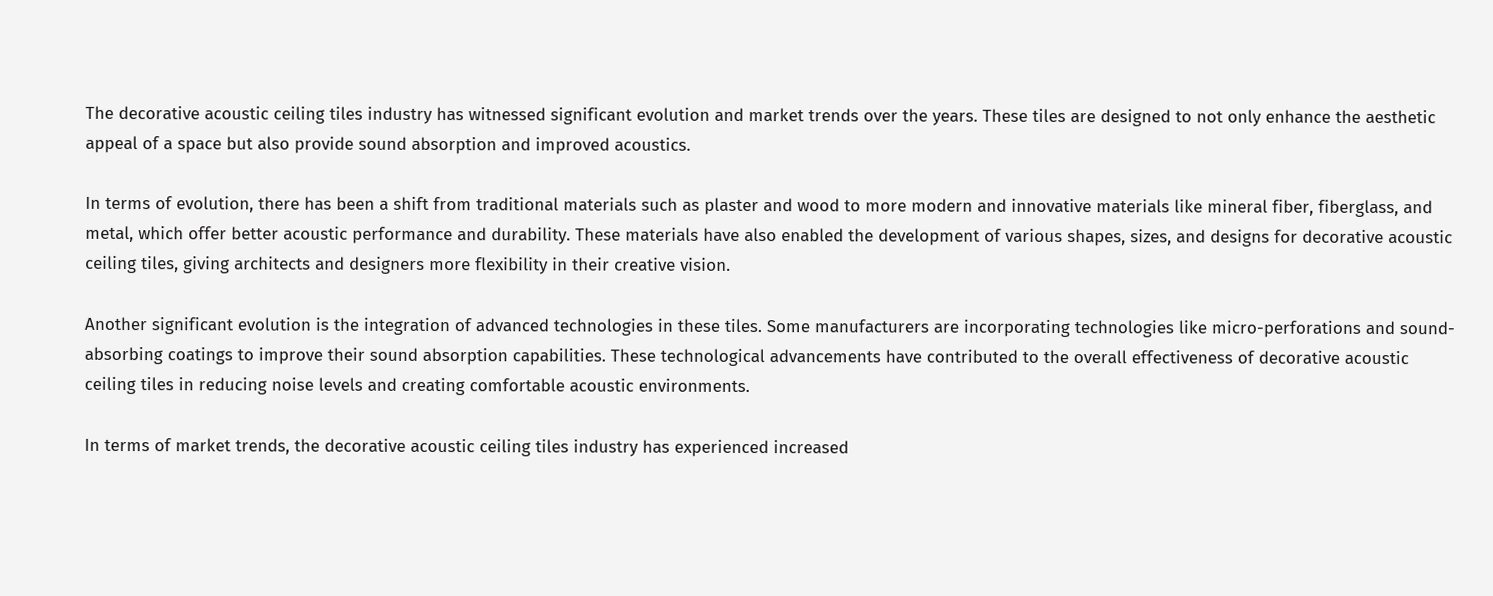The decorative acoustic ceiling tiles industry has witnessed significant evolution and market trends over the years. These tiles are designed to not only enhance the aesthetic appeal of a space but also provide sound absorption and improved acoustics.

In terms of evolution, there has been a shift from traditional materials such as plaster and wood to more modern and innovative materials like mineral fiber, fiberglass, and metal, which offer better acoustic performance and durability. These materials have also enabled the development of various shapes, sizes, and designs for decorative acoustic ceiling tiles, giving architects and designers more flexibility in their creative vision.

Another significant evolution is the integration of advanced technologies in these tiles. Some manufacturers are incorporating technologies like micro-perforations and sound-absorbing coatings to improve their sound absorption capabilities. These technological advancements have contributed to the overall effectiveness of decorative acoustic ceiling tiles in reducing noise levels and creating comfortable acoustic environments.

In terms of market trends, the decorative acoustic ceiling tiles industry has experienced increased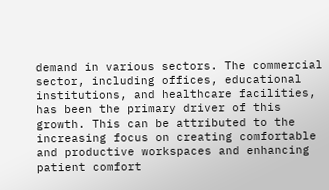demand in various sectors. The commercial sector, including offices, educational institutions, and healthcare facilities, has been the primary driver of this growth. This can be attributed to the increasing focus on creating comfortable and productive workspaces and enhancing patient comfort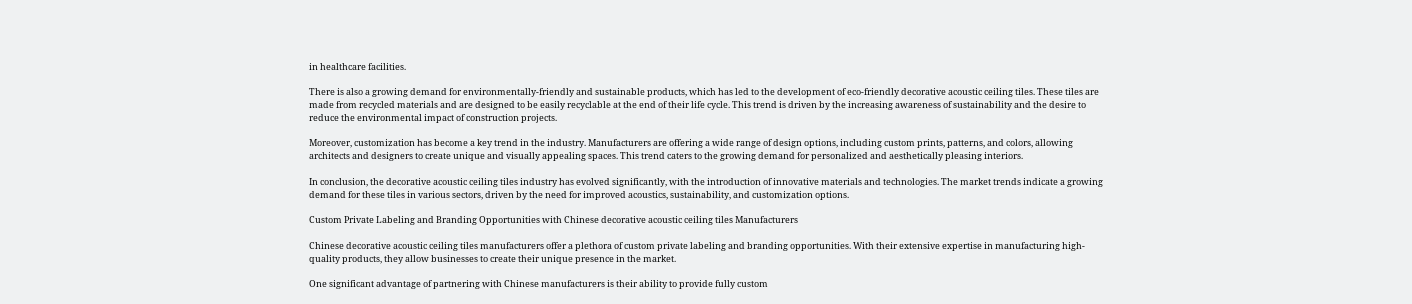in healthcare facilities.

There is also a growing demand for environmentally-friendly and sustainable products, which has led to the development of eco-friendly decorative acoustic ceiling tiles. These tiles are made from recycled materials and are designed to be easily recyclable at the end of their life cycle. This trend is driven by the increasing awareness of sustainability and the desire to reduce the environmental impact of construction projects.

Moreover, customization has become a key trend in the industry. Manufacturers are offering a wide range of design options, including custom prints, patterns, and colors, allowing architects and designers to create unique and visually appealing spaces. This trend caters to the growing demand for personalized and aesthetically pleasing interiors.

In conclusion, the decorative acoustic ceiling tiles industry has evolved significantly, with the introduction of innovative materials and technologies. The market trends indicate a growing demand for these tiles in various sectors, driven by the need for improved acoustics, sustainability, and customization options.

Custom Private Labeling and Branding Opportunities with Chinese decorative acoustic ceiling tiles Manufacturers

Chinese decorative acoustic ceiling tiles manufacturers offer a plethora of custom private labeling and branding opportunities. With their extensive expertise in manufacturing high-quality products, they allow businesses to create their unique presence in the market.

One significant advantage of partnering with Chinese manufacturers is their ability to provide fully custom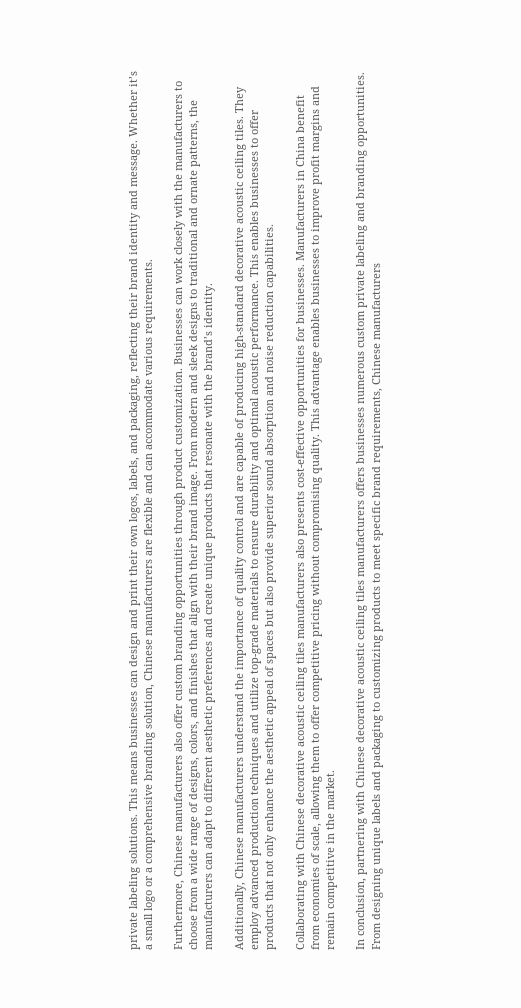private labeling solutions. This means businesses can design and print their own logos, labels, and packaging, reflecting their brand identity and message. Whether it’s a small logo or a comprehensive branding solution, Chinese manufacturers are flexible and can accommodate various requirements.

Furthermore, Chinese manufacturers also offer custom branding opportunities through product customization. Businesses can work closely with the manufacturers to choose from a wide range of designs, colors, and finishes that align with their brand image. From modern and sleek designs to traditional and ornate patterns, the manufacturers can adapt to different aesthetic preferences and create unique products that resonate with the brand’s identity.

Additionally, Chinese manufacturers understand the importance of quality control and are capable of producing high-standard decorative acoustic ceiling tiles. They employ advanced production techniques and utilize top-grade materials to ensure durability and optimal acoustic performance. This enables businesses to offer products that not only enhance the aesthetic appeal of spaces but also provide superior sound absorption and noise reduction capabilities.

Collaborating with Chinese decorative acoustic ceiling tiles manufacturers also presents cost-effective opportunities for businesses. Manufacturers in China benefit from economies of scale, allowing them to offer competitive pricing without compromising quality. This advantage enables businesses to improve profit margins and remain competitive in the market.

In conclusion, partnering with Chinese decorative acoustic ceiling tiles manufacturers offers businesses numerous custom private labeling and branding opportunities. From designing unique labels and packaging to customizing products to meet specific brand requirements, Chinese manufacturers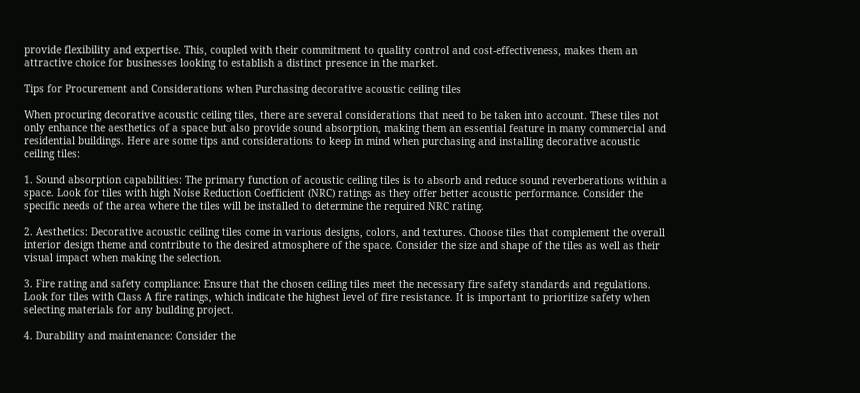provide flexibility and expertise. This, coupled with their commitment to quality control and cost-effectiveness, makes them an attractive choice for businesses looking to establish a distinct presence in the market.

Tips for Procurement and Considerations when Purchasing decorative acoustic ceiling tiles

When procuring decorative acoustic ceiling tiles, there are several considerations that need to be taken into account. These tiles not only enhance the aesthetics of a space but also provide sound absorption, making them an essential feature in many commercial and residential buildings. Here are some tips and considerations to keep in mind when purchasing and installing decorative acoustic ceiling tiles:

1. Sound absorption capabilities: The primary function of acoustic ceiling tiles is to absorb and reduce sound reverberations within a space. Look for tiles with high Noise Reduction Coefficient (NRC) ratings as they offer better acoustic performance. Consider the specific needs of the area where the tiles will be installed to determine the required NRC rating.

2. Aesthetics: Decorative acoustic ceiling tiles come in various designs, colors, and textures. Choose tiles that complement the overall interior design theme and contribute to the desired atmosphere of the space. Consider the size and shape of the tiles as well as their visual impact when making the selection.

3. Fire rating and safety compliance: Ensure that the chosen ceiling tiles meet the necessary fire safety standards and regulations. Look for tiles with Class A fire ratings, which indicate the highest level of fire resistance. It is important to prioritize safety when selecting materials for any building project.

4. Durability and maintenance: Consider the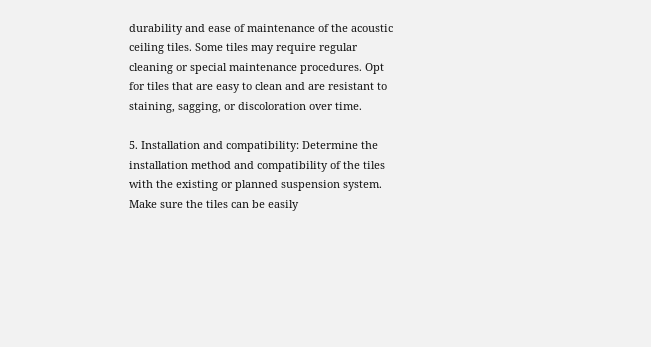durability and ease of maintenance of the acoustic ceiling tiles. Some tiles may require regular cleaning or special maintenance procedures. Opt for tiles that are easy to clean and are resistant to staining, sagging, or discoloration over time.

5. Installation and compatibility: Determine the installation method and compatibility of the tiles with the existing or planned suspension system. Make sure the tiles can be easily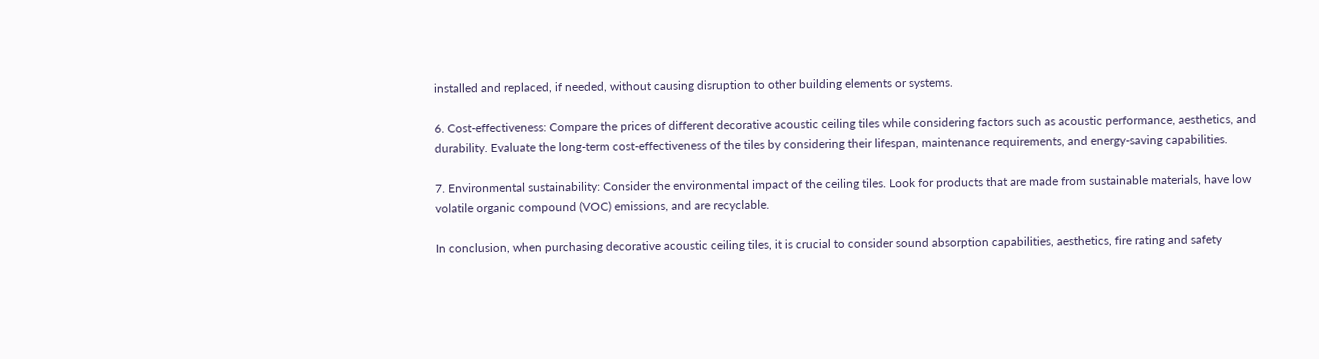installed and replaced, if needed, without causing disruption to other building elements or systems.

6. Cost-effectiveness: Compare the prices of different decorative acoustic ceiling tiles while considering factors such as acoustic performance, aesthetics, and durability. Evaluate the long-term cost-effectiveness of the tiles by considering their lifespan, maintenance requirements, and energy-saving capabilities.

7. Environmental sustainability: Consider the environmental impact of the ceiling tiles. Look for products that are made from sustainable materials, have low volatile organic compound (VOC) emissions, and are recyclable.

In conclusion, when purchasing decorative acoustic ceiling tiles, it is crucial to consider sound absorption capabilities, aesthetics, fire rating and safety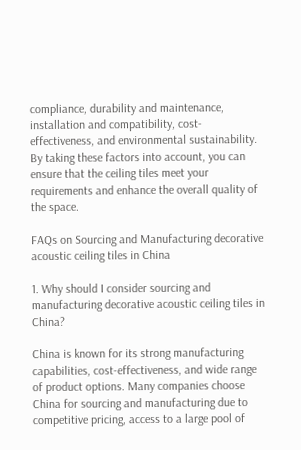compliance, durability and maintenance, installation and compatibility, cost-effectiveness, and environmental sustainability. By taking these factors into account, you can ensure that the ceiling tiles meet your requirements and enhance the overall quality of the space.

FAQs on Sourcing and Manufacturing decorative acoustic ceiling tiles in China

1. Why should I consider sourcing and manufacturing decorative acoustic ceiling tiles in China?

China is known for its strong manufacturing capabilities, cost-effectiveness, and wide range of product options. Many companies choose China for sourcing and manufacturing due to competitive pricing, access to a large pool of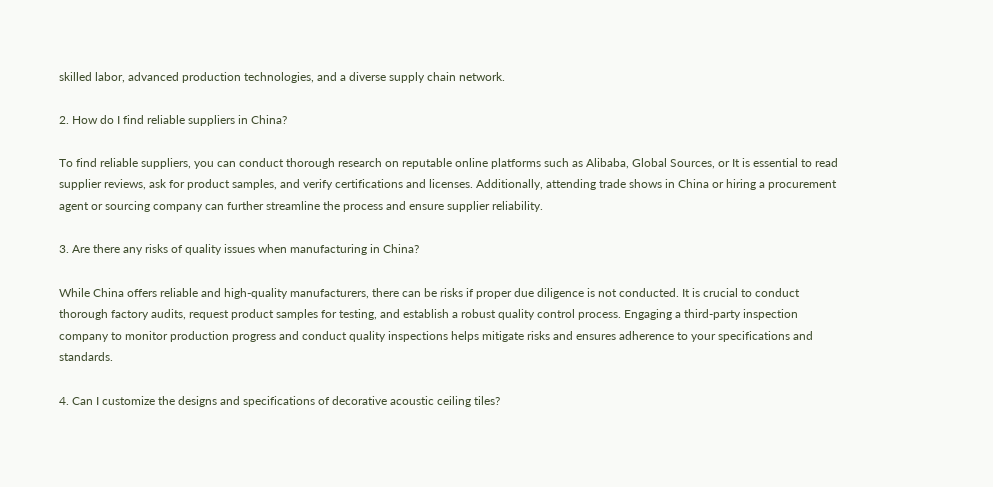skilled labor, advanced production technologies, and a diverse supply chain network.

2. How do I find reliable suppliers in China?

To find reliable suppliers, you can conduct thorough research on reputable online platforms such as Alibaba, Global Sources, or It is essential to read supplier reviews, ask for product samples, and verify certifications and licenses. Additionally, attending trade shows in China or hiring a procurement agent or sourcing company can further streamline the process and ensure supplier reliability.

3. Are there any risks of quality issues when manufacturing in China?

While China offers reliable and high-quality manufacturers, there can be risks if proper due diligence is not conducted. It is crucial to conduct thorough factory audits, request product samples for testing, and establish a robust quality control process. Engaging a third-party inspection company to monitor production progress and conduct quality inspections helps mitigate risks and ensures adherence to your specifications and standards.

4. Can I customize the designs and specifications of decorative acoustic ceiling tiles?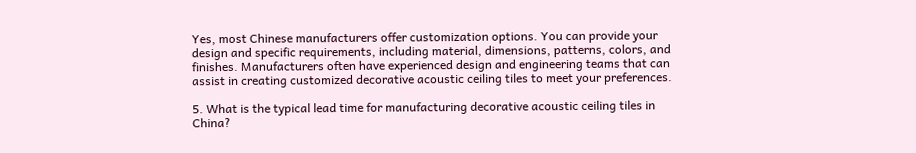Yes, most Chinese manufacturers offer customization options. You can provide your design and specific requirements, including material, dimensions, patterns, colors, and finishes. Manufacturers often have experienced design and engineering teams that can assist in creating customized decorative acoustic ceiling tiles to meet your preferences.

5. What is the typical lead time for manufacturing decorative acoustic ceiling tiles in China?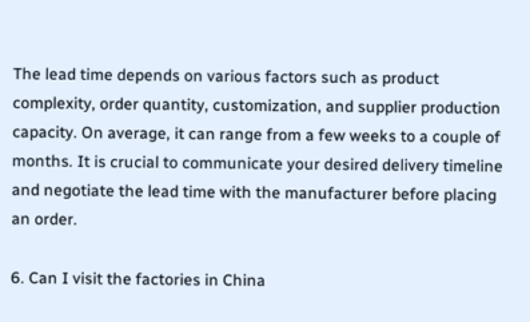The lead time depends on various factors such as product complexity, order quantity, customization, and supplier production capacity. On average, it can range from a few weeks to a couple of months. It is crucial to communicate your desired delivery timeline and negotiate the lead time with the manufacturer before placing an order.

6. Can I visit the factories in China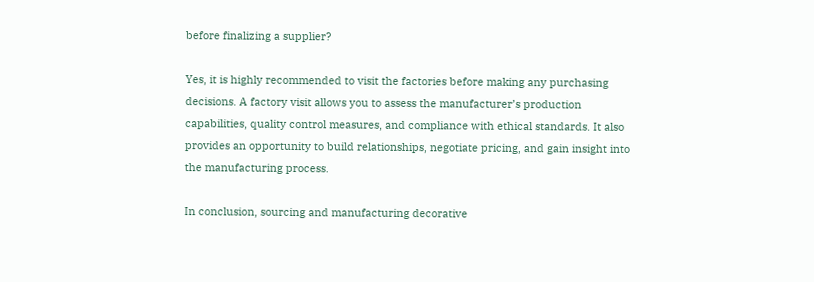before finalizing a supplier?

Yes, it is highly recommended to visit the factories before making any purchasing decisions. A factory visit allows you to assess the manufacturer’s production capabilities, quality control measures, and compliance with ethical standards. It also provides an opportunity to build relationships, negotiate pricing, and gain insight into the manufacturing process.

In conclusion, sourcing and manufacturing decorative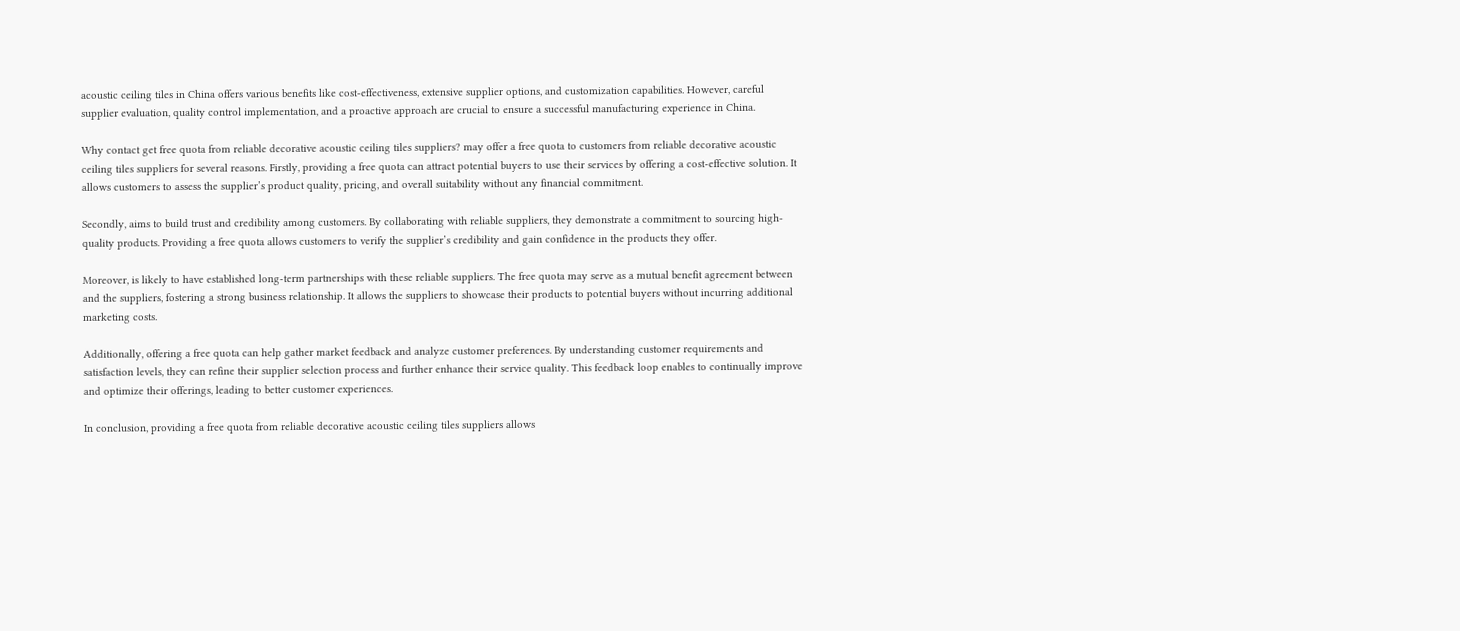acoustic ceiling tiles in China offers various benefits like cost-effectiveness, extensive supplier options, and customization capabilities. However, careful supplier evaluation, quality control implementation, and a proactive approach are crucial to ensure a successful manufacturing experience in China.

Why contact get free quota from reliable decorative acoustic ceiling tiles suppliers? may offer a free quota to customers from reliable decorative acoustic ceiling tiles suppliers for several reasons. Firstly, providing a free quota can attract potential buyers to use their services by offering a cost-effective solution. It allows customers to assess the supplier’s product quality, pricing, and overall suitability without any financial commitment.

Secondly, aims to build trust and credibility among customers. By collaborating with reliable suppliers, they demonstrate a commitment to sourcing high-quality products. Providing a free quota allows customers to verify the supplier’s credibility and gain confidence in the products they offer.

Moreover, is likely to have established long-term partnerships with these reliable suppliers. The free quota may serve as a mutual benefit agreement between and the suppliers, fostering a strong business relationship. It allows the suppliers to showcase their products to potential buyers without incurring additional marketing costs.

Additionally, offering a free quota can help gather market feedback and analyze customer preferences. By understanding customer requirements and satisfaction levels, they can refine their supplier selection process and further enhance their service quality. This feedback loop enables to continually improve and optimize their offerings, leading to better customer experiences.

In conclusion, providing a free quota from reliable decorative acoustic ceiling tiles suppliers allows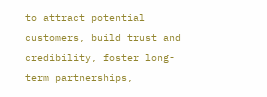to attract potential customers, build trust and credibility, foster long-term partnerships,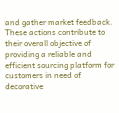and gather market feedback. These actions contribute to their overall objective of providing a reliable and efficient sourcing platform for customers in need of decorative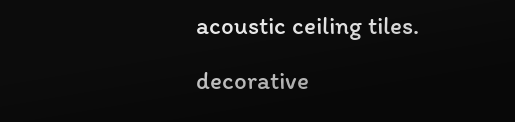acoustic ceiling tiles.

decorative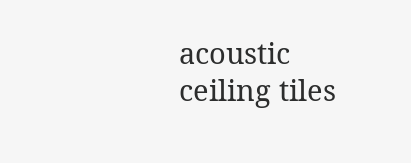acoustic ceiling tiles